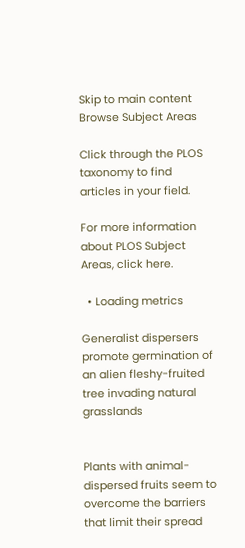Skip to main content
Browse Subject Areas

Click through the PLOS taxonomy to find articles in your field.

For more information about PLOS Subject Areas, click here.

  • Loading metrics

Generalist dispersers promote germination of an alien fleshy-fruited tree invading natural grasslands


Plants with animal-dispersed fruits seem to overcome the barriers that limit their spread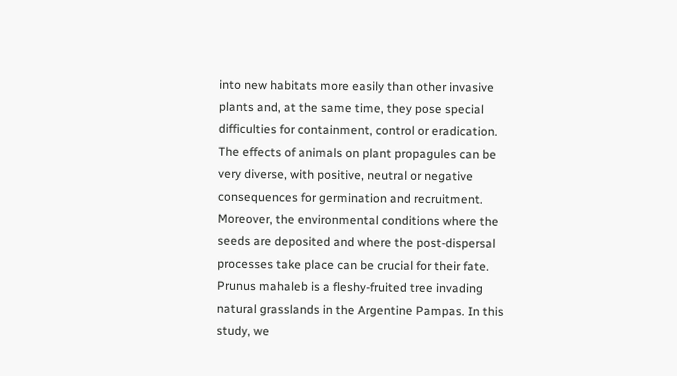into new habitats more easily than other invasive plants and, at the same time, they pose special difficulties for containment, control or eradication. The effects of animals on plant propagules can be very diverse, with positive, neutral or negative consequences for germination and recruitment. Moreover, the environmental conditions where the seeds are deposited and where the post-dispersal processes take place can be crucial for their fate. Prunus mahaleb is a fleshy-fruited tree invading natural grasslands in the Argentine Pampas. In this study, we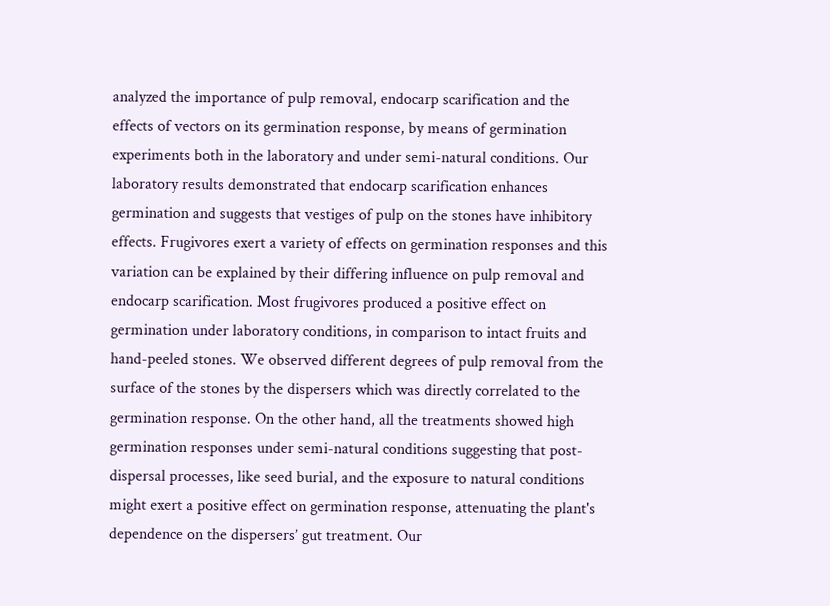analyzed the importance of pulp removal, endocarp scarification and the effects of vectors on its germination response, by means of germination experiments both in the laboratory and under semi-natural conditions. Our laboratory results demonstrated that endocarp scarification enhances germination and suggests that vestiges of pulp on the stones have inhibitory effects. Frugivores exert a variety of effects on germination responses and this variation can be explained by their differing influence on pulp removal and endocarp scarification. Most frugivores produced a positive effect on germination under laboratory conditions, in comparison to intact fruits and hand-peeled stones. We observed different degrees of pulp removal from the surface of the stones by the dispersers which was directly correlated to the germination response. On the other hand, all the treatments showed high germination responses under semi-natural conditions suggesting that post-dispersal processes, like seed burial, and the exposure to natural conditions might exert a positive effect on germination response, attenuating the plant's dependence on the dispersers’ gut treatment. Our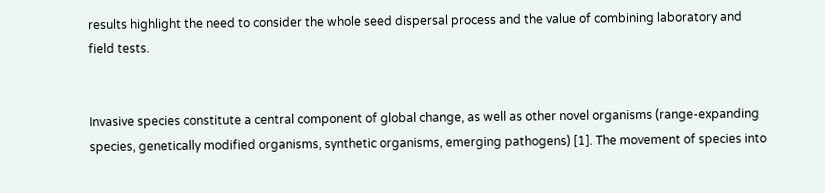results highlight the need to consider the whole seed dispersal process and the value of combining laboratory and field tests.


Invasive species constitute a central component of global change, as well as other novel organisms (range-expanding species, genetically modified organisms, synthetic organisms, emerging pathogens) [1]. The movement of species into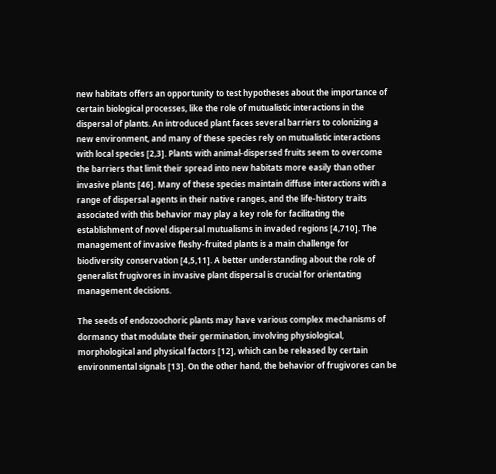new habitats offers an opportunity to test hypotheses about the importance of certain biological processes, like the role of mutualistic interactions in the dispersal of plants. An introduced plant faces several barriers to colonizing a new environment, and many of these species rely on mutualistic interactions with local species [2,3]. Plants with animal-dispersed fruits seem to overcome the barriers that limit their spread into new habitats more easily than other invasive plants [46]. Many of these species maintain diffuse interactions with a range of dispersal agents in their native ranges, and the life-history traits associated with this behavior may play a key role for facilitating the establishment of novel dispersal mutualisms in invaded regions [4,710]. The management of invasive fleshy-fruited plants is a main challenge for biodiversity conservation [4,5,11]. A better understanding about the role of generalist frugivores in invasive plant dispersal is crucial for orientating management decisions.

The seeds of endozoochoric plants may have various complex mechanisms of dormancy that modulate their germination, involving physiological, morphological and physical factors [12], which can be released by certain environmental signals [13]. On the other hand, the behavior of frugivores can be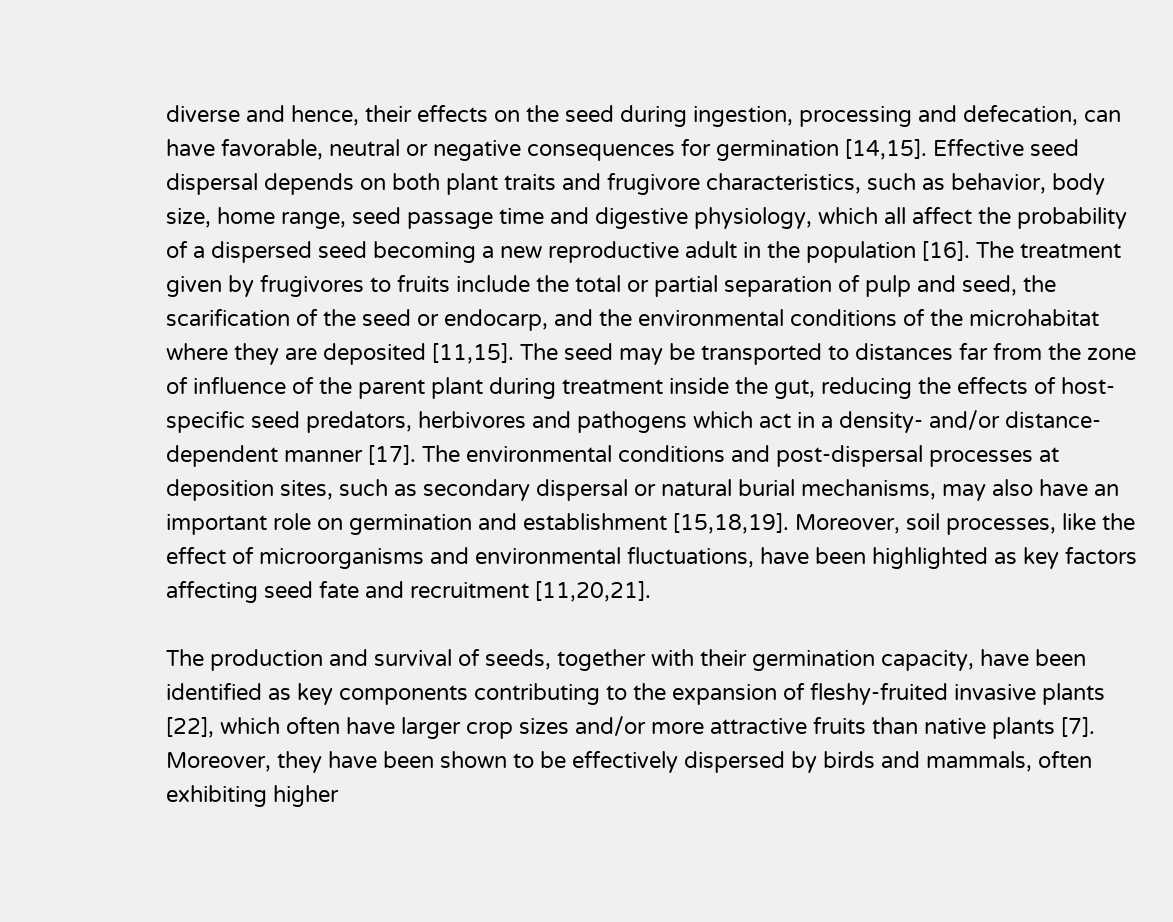diverse and hence, their effects on the seed during ingestion, processing and defecation, can have favorable, neutral or negative consequences for germination [14,15]. Effective seed dispersal depends on both plant traits and frugivore characteristics, such as behavior, body size, home range, seed passage time and digestive physiology, which all affect the probability of a dispersed seed becoming a new reproductive adult in the population [16]. The treatment given by frugivores to fruits include the total or partial separation of pulp and seed, the scarification of the seed or endocarp, and the environmental conditions of the microhabitat where they are deposited [11,15]. The seed may be transported to distances far from the zone of influence of the parent plant during treatment inside the gut, reducing the effects of host-specific seed predators, herbivores and pathogens which act in a density- and/or distance-dependent manner [17]. The environmental conditions and post-dispersal processes at deposition sites, such as secondary dispersal or natural burial mechanisms, may also have an important role on germination and establishment [15,18,19]. Moreover, soil processes, like the effect of microorganisms and environmental fluctuations, have been highlighted as key factors affecting seed fate and recruitment [11,20,21].

The production and survival of seeds, together with their germination capacity, have been identified as key components contributing to the expansion of fleshy-fruited invasive plants [22], which often have larger crop sizes and/or more attractive fruits than native plants [7]. Moreover, they have been shown to be effectively dispersed by birds and mammals, often exhibiting higher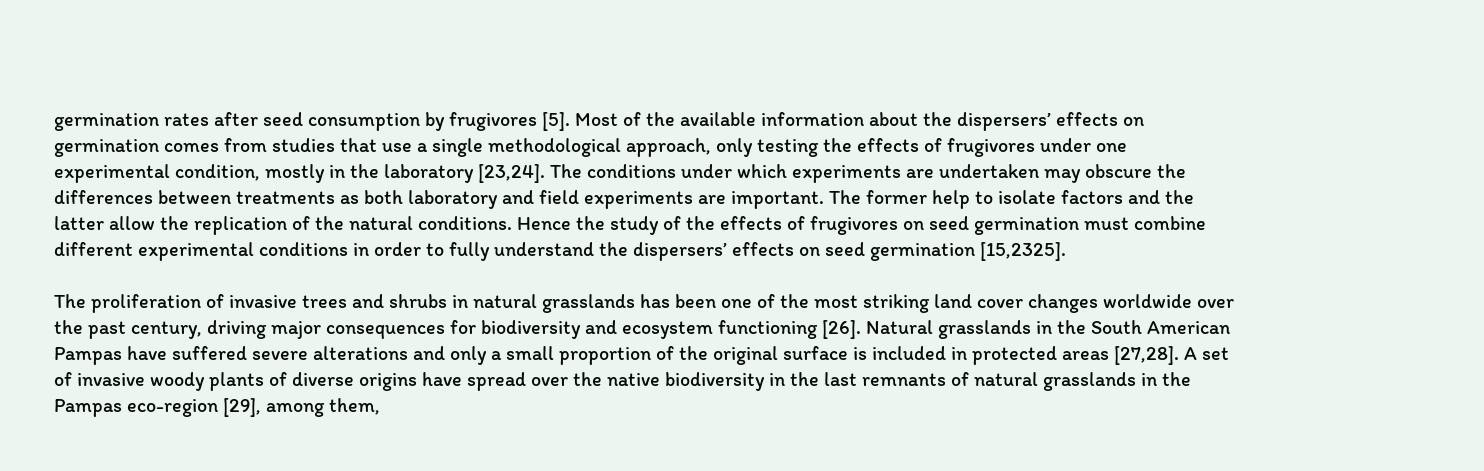germination rates after seed consumption by frugivores [5]. Most of the available information about the dispersers’ effects on germination comes from studies that use a single methodological approach, only testing the effects of frugivores under one experimental condition, mostly in the laboratory [23,24]. The conditions under which experiments are undertaken may obscure the differences between treatments as both laboratory and field experiments are important. The former help to isolate factors and the latter allow the replication of the natural conditions. Hence the study of the effects of frugivores on seed germination must combine different experimental conditions in order to fully understand the dispersers’ effects on seed germination [15,2325].

The proliferation of invasive trees and shrubs in natural grasslands has been one of the most striking land cover changes worldwide over the past century, driving major consequences for biodiversity and ecosystem functioning [26]. Natural grasslands in the South American Pampas have suffered severe alterations and only a small proportion of the original surface is included in protected areas [27,28]. A set of invasive woody plants of diverse origins have spread over the native biodiversity in the last remnants of natural grasslands in the Pampas eco-region [29], among them,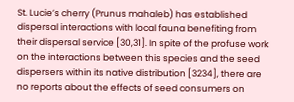St. Lucie’s cherry (Prunus mahaleb) has established dispersal interactions with local fauna benefiting from their dispersal service [30,31]. In spite of the profuse work on the interactions between this species and the seed dispersers within its native distribution [3234], there are no reports about the effects of seed consumers on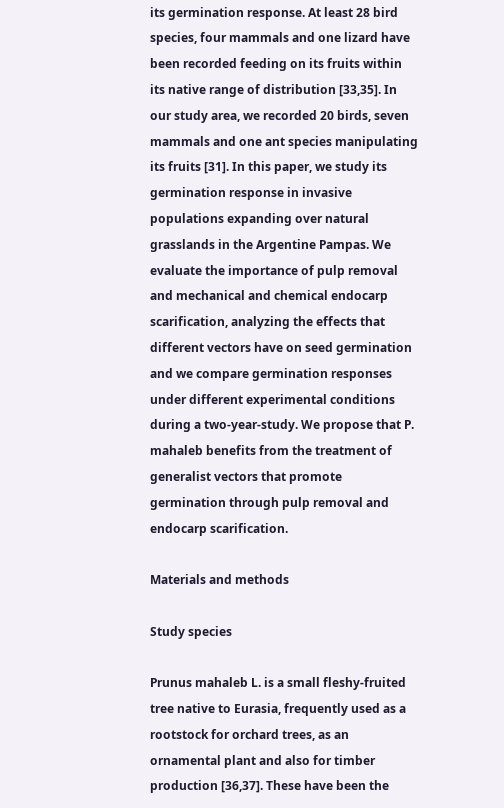its germination response. At least 28 bird species, four mammals and one lizard have been recorded feeding on its fruits within its native range of distribution [33,35]. In our study area, we recorded 20 birds, seven mammals and one ant species manipulating its fruits [31]. In this paper, we study its germination response in invasive populations expanding over natural grasslands in the Argentine Pampas. We evaluate the importance of pulp removal and mechanical and chemical endocarp scarification, analyzing the effects that different vectors have on seed germination and we compare germination responses under different experimental conditions during a two-year-study. We propose that P. mahaleb benefits from the treatment of generalist vectors that promote germination through pulp removal and endocarp scarification.

Materials and methods

Study species

Prunus mahaleb L. is a small fleshy-fruited tree native to Eurasia, frequently used as a rootstock for orchard trees, as an ornamental plant and also for timber production [36,37]. These have been the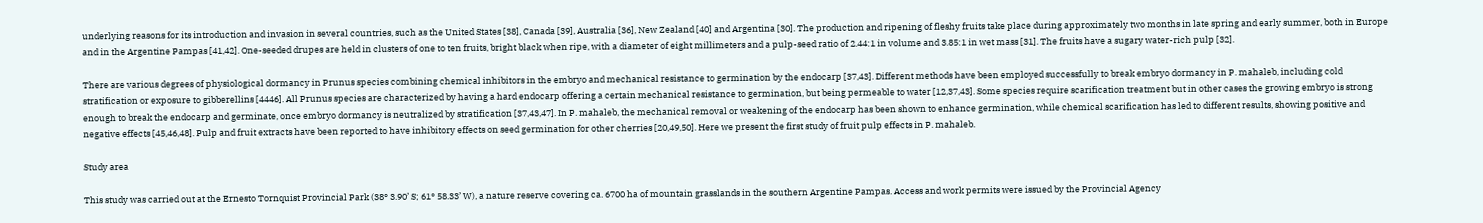underlying reasons for its introduction and invasion in several countries, such as the United States [38], Canada [39], Australia [36], New Zealand [40] and Argentina [30]. The production and ripening of fleshy fruits take place during approximately two months in late spring and early summer, both in Europe and in the Argentine Pampas [41,42]. One-seeded drupes are held in clusters of one to ten fruits, bright black when ripe, with a diameter of eight millimeters and a pulp-seed ratio of 2.44:1 in volume and 3.85:1 in wet mass [31]. The fruits have a sugary water-rich pulp [32].

There are various degrees of physiological dormancy in Prunus species combining chemical inhibitors in the embryo and mechanical resistance to germination by the endocarp [37,43]. Different methods have been employed successfully to break embryo dormancy in P. mahaleb, including cold stratification or exposure to gibberellins [4446]. All Prunus species are characterized by having a hard endocarp offering a certain mechanical resistance to germination, but being permeable to water [12,37,43]. Some species require scarification treatment but in other cases the growing embryo is strong enough to break the endocarp and germinate, once embryo dormancy is neutralized by stratification [37,43,47]. In P. mahaleb, the mechanical removal or weakening of the endocarp has been shown to enhance germination, while chemical scarification has led to different results, showing positive and negative effects [45,46,48]. Pulp and fruit extracts have been reported to have inhibitory effects on seed germination for other cherries [20,49,50]. Here we present the first study of fruit pulp effects in P. mahaleb.

Study area

This study was carried out at the Ernesto Tornquist Provincial Park (38° 3.90’ S; 61° 58.33’ W), a nature reserve covering ca. 6700 ha of mountain grasslands in the southern Argentine Pampas. Access and work permits were issued by the Provincial Agency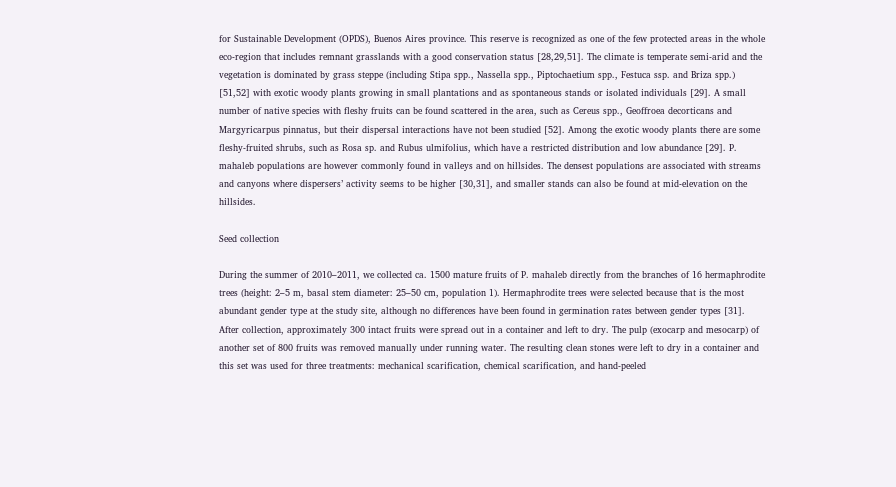for Sustainable Development (OPDS), Buenos Aires province. This reserve is recognized as one of the few protected areas in the whole eco-region that includes remnant grasslands with a good conservation status [28,29,51]. The climate is temperate semi-arid and the vegetation is dominated by grass steppe (including Stipa spp., Nassella spp., Piptochaetium spp., Festuca ssp. and Briza spp.) [51,52] with exotic woody plants growing in small plantations and as spontaneous stands or isolated individuals [29]. A small number of native species with fleshy fruits can be found scattered in the area, such as Cereus spp., Geoffroea decorticans and Margyricarpus pinnatus, but their dispersal interactions have not been studied [52]. Among the exotic woody plants there are some fleshy-fruited shrubs, such as Rosa sp. and Rubus ulmifolius, which have a restricted distribution and low abundance [29]. P. mahaleb populations are however commonly found in valleys and on hillsides. The densest populations are associated with streams and canyons where dispersers’ activity seems to be higher [30,31], and smaller stands can also be found at mid-elevation on the hillsides.

Seed collection

During the summer of 2010–2011, we collected ca. 1500 mature fruits of P. mahaleb directly from the branches of 16 hermaphrodite trees (height: 2–5 m, basal stem diameter: 25–50 cm, population 1). Hermaphrodite trees were selected because that is the most abundant gender type at the study site, although no differences have been found in germination rates between gender types [31]. After collection, approximately 300 intact fruits were spread out in a container and left to dry. The pulp (exocarp and mesocarp) of another set of 800 fruits was removed manually under running water. The resulting clean stones were left to dry in a container and this set was used for three treatments: mechanical scarification, chemical scarification, and hand-peeled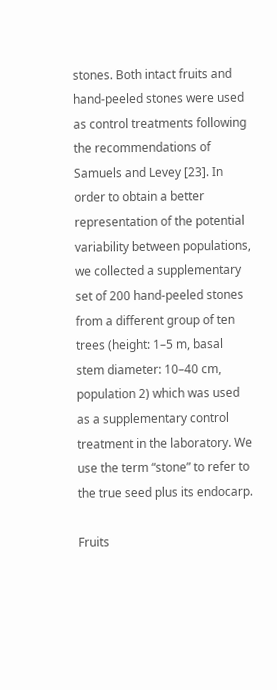stones. Both intact fruits and hand-peeled stones were used as control treatments following the recommendations of Samuels and Levey [23]. In order to obtain a better representation of the potential variability between populations, we collected a supplementary set of 200 hand-peeled stones from a different group of ten trees (height: 1–5 m, basal stem diameter: 10–40 cm, population 2) which was used as a supplementary control treatment in the laboratory. We use the term “stone” to refer to the true seed plus its endocarp.

Fruits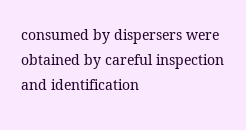consumed by dispersers were obtained by careful inspection and identification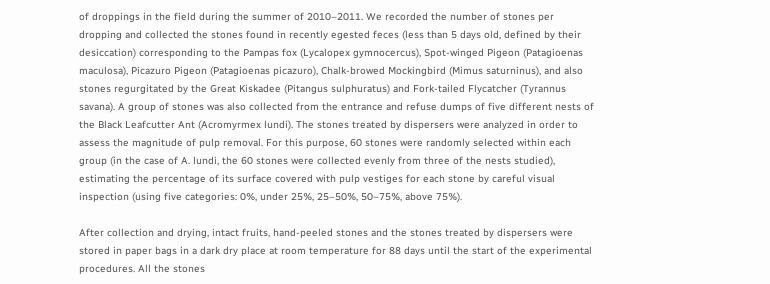of droppings in the field during the summer of 2010–2011. We recorded the number of stones per dropping and collected the stones found in recently egested feces (less than 5 days old, defined by their desiccation) corresponding to the Pampas fox (Lycalopex gymnocercus), Spot-winged Pigeon (Patagioenas maculosa), Picazuro Pigeon (Patagioenas picazuro), Chalk-browed Mockingbird (Mimus saturninus), and also stones regurgitated by the Great Kiskadee (Pitangus sulphuratus) and Fork-tailed Flycatcher (Tyrannus savana). A group of stones was also collected from the entrance and refuse dumps of five different nests of the Black Leafcutter Ant (Acromyrmex lundi). The stones treated by dispersers were analyzed in order to assess the magnitude of pulp removal. For this purpose, 60 stones were randomly selected within each group (in the case of A. lundi, the 60 stones were collected evenly from three of the nests studied), estimating the percentage of its surface covered with pulp vestiges for each stone by careful visual inspection (using five categories: 0%, under 25%, 25–50%, 50–75%, above 75%).

After collection and drying, intact fruits, hand-peeled stones and the stones treated by dispersers were stored in paper bags in a dark dry place at room temperature for 88 days until the start of the experimental procedures. All the stones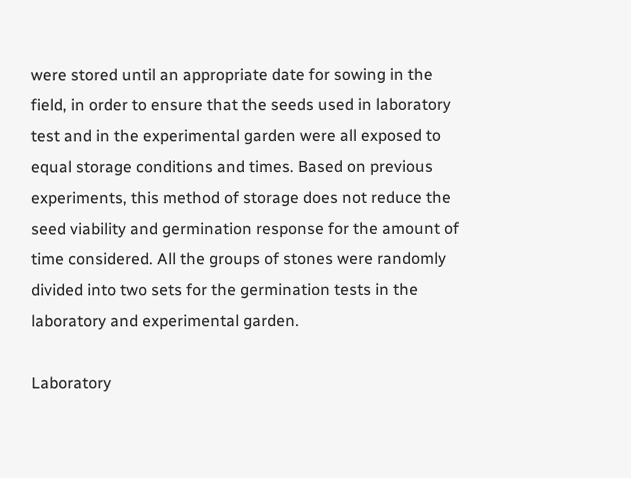were stored until an appropriate date for sowing in the field, in order to ensure that the seeds used in laboratory test and in the experimental garden were all exposed to equal storage conditions and times. Based on previous experiments, this method of storage does not reduce the seed viability and germination response for the amount of time considered. All the groups of stones were randomly divided into two sets for the germination tests in the laboratory and experimental garden.

Laboratory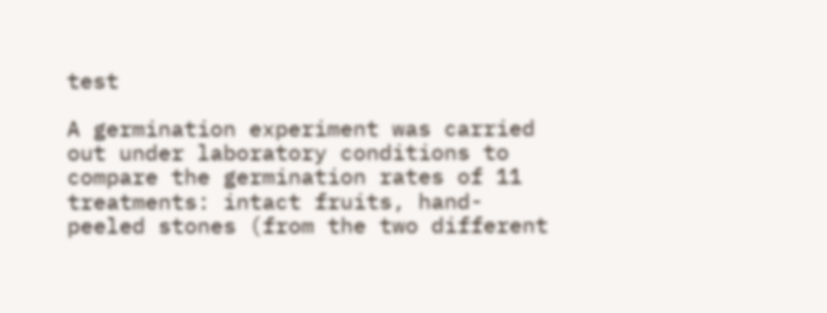test

A germination experiment was carried out under laboratory conditions to compare the germination rates of 11 treatments: intact fruits, hand-peeled stones (from the two different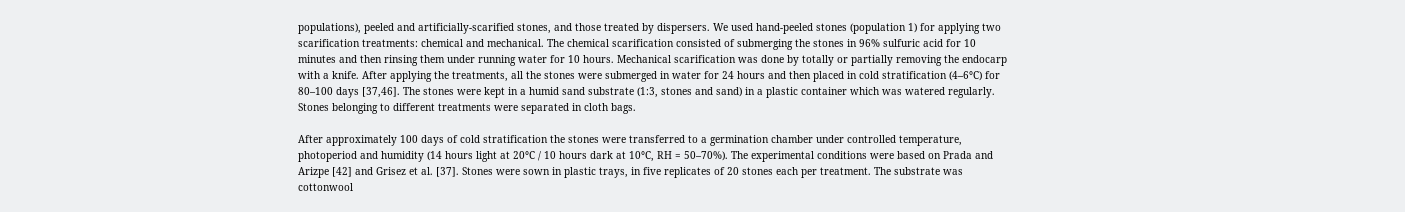populations), peeled and artificially-scarified stones, and those treated by dispersers. We used hand-peeled stones (population 1) for applying two scarification treatments: chemical and mechanical. The chemical scarification consisted of submerging the stones in 96% sulfuric acid for 10 minutes and then rinsing them under running water for 10 hours. Mechanical scarification was done by totally or partially removing the endocarp with a knife. After applying the treatments, all the stones were submerged in water for 24 hours and then placed in cold stratification (4–6°C) for 80–100 days [37,46]. The stones were kept in a humid sand substrate (1:3, stones and sand) in a plastic container which was watered regularly. Stones belonging to different treatments were separated in cloth bags.

After approximately 100 days of cold stratification the stones were transferred to a germination chamber under controlled temperature, photoperiod and humidity (14 hours light at 20°C / 10 hours dark at 10°C, RH = 50–70%). The experimental conditions were based on Prada and Arizpe [42] and Grisez et al. [37]. Stones were sown in plastic trays, in five replicates of 20 stones each per treatment. The substrate was cottonwool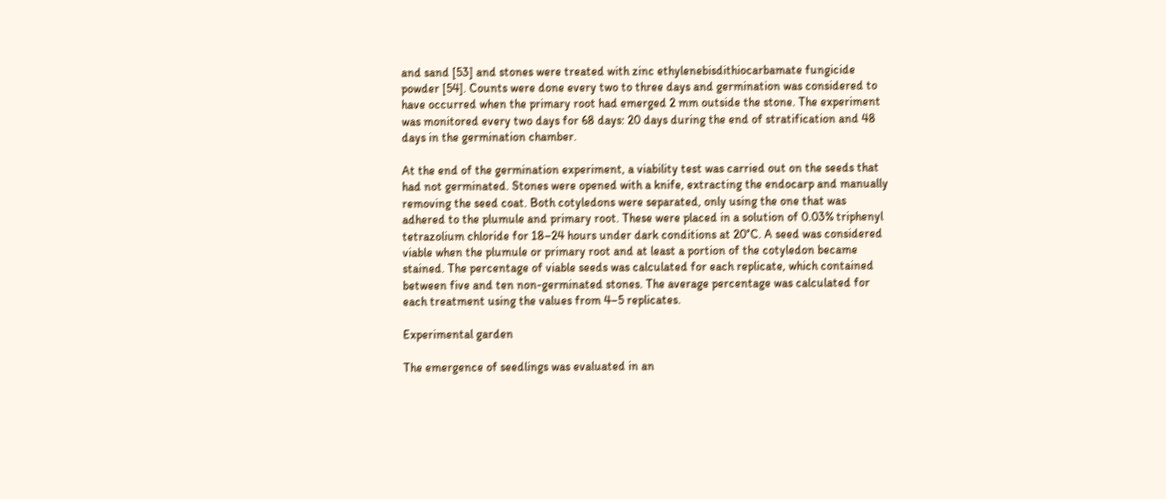and sand [53] and stones were treated with zinc ethylenebisdithiocarbamate fungicide powder [54]. Counts were done every two to three days and germination was considered to have occurred when the primary root had emerged 2 mm outside the stone. The experiment was monitored every two days for 68 days: 20 days during the end of stratification and 48 days in the germination chamber.

At the end of the germination experiment, a viability test was carried out on the seeds that had not germinated. Stones were opened with a knife, extracting the endocarp and manually removing the seed coat. Both cotyledons were separated, only using the one that was adhered to the plumule and primary root. These were placed in a solution of 0.03% triphenyl tetrazolium chloride for 18–24 hours under dark conditions at 20°C. A seed was considered viable when the plumule or primary root and at least a portion of the cotyledon became stained. The percentage of viable seeds was calculated for each replicate, which contained between five and ten non-germinated stones. The average percentage was calculated for each treatment using the values from 4–5 replicates.

Experimental garden

The emergence of seedlings was evaluated in an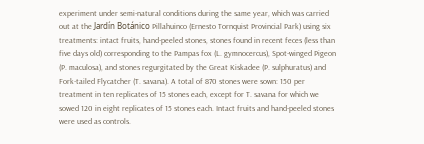experiment under semi-natural conditions during the same year, which was carried out at the Jardín Botánico Pillahuinco (Ernesto Tornquist Provincial Park) using six treatments: intact fruits, hand-peeled stones, stones found in recent feces (less than five days old) corresponding to the Pampas fox (L. gymnocercus), Spot-winged Pigeon (P. maculosa), and stones regurgitated by the Great Kiskadee (P. sulphuratus) and Fork-tailed Flycatcher (T. savana). A total of 870 stones were sown: 150 per treatment in ten replicates of 15 stones each, except for T. savana for which we sowed 120 in eight replicates of 15 stones each. Intact fruits and hand-peeled stones were used as controls.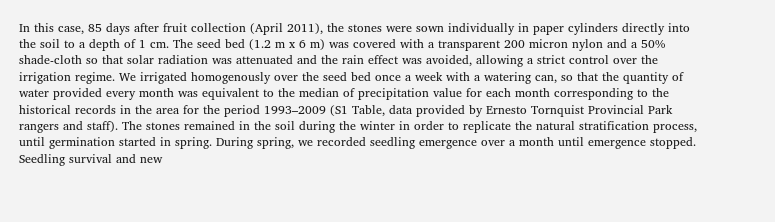In this case, 85 days after fruit collection (April 2011), the stones were sown individually in paper cylinders directly into the soil to a depth of 1 cm. The seed bed (1.2 m x 6 m) was covered with a transparent 200 micron nylon and a 50% shade-cloth so that solar radiation was attenuated and the rain effect was avoided, allowing a strict control over the irrigation regime. We irrigated homogenously over the seed bed once a week with a watering can, so that the quantity of water provided every month was equivalent to the median of precipitation value for each month corresponding to the historical records in the area for the period 1993–2009 (S1 Table, data provided by Ernesto Tornquist Provincial Park rangers and staff). The stones remained in the soil during the winter in order to replicate the natural stratification process, until germination started in spring. During spring, we recorded seedling emergence over a month until emergence stopped. Seedling survival and new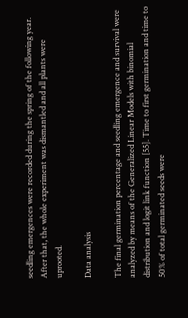seedling emergences were recorded during the spring of the following year. After that, the whole experiment was dismantled and all plants were uprooted.

Data analysis

The final germination percentage and seedling emergence and survival were analyzed by means of the Generalized Linear Models with binomial distribution and logit link function [55]. Time to first germination and time to 50% of total germinated seeds were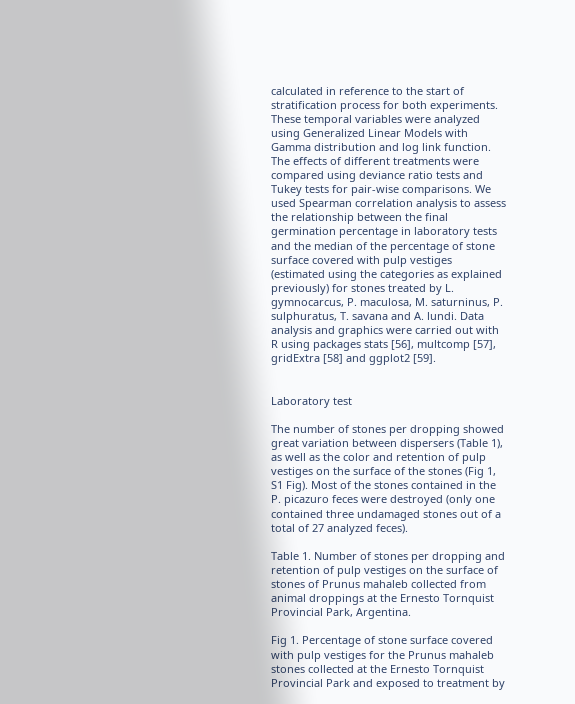calculated in reference to the start of stratification process for both experiments. These temporal variables were analyzed using Generalized Linear Models with Gamma distribution and log link function. The effects of different treatments were compared using deviance ratio tests and Tukey tests for pair-wise comparisons. We used Spearman correlation analysis to assess the relationship between the final germination percentage in laboratory tests and the median of the percentage of stone surface covered with pulp vestiges (estimated using the categories as explained previously) for stones treated by L. gymnocarcus, P. maculosa, M. saturninus, P. sulphuratus, T. savana and A. lundi. Data analysis and graphics were carried out with R using packages stats [56], multcomp [57], gridExtra [58] and ggplot2 [59].


Laboratory test

The number of stones per dropping showed great variation between dispersers (Table 1), as well as the color and retention of pulp vestiges on the surface of the stones (Fig 1, S1 Fig). Most of the stones contained in the P. picazuro feces were destroyed (only one contained three undamaged stones out of a total of 27 analyzed feces).

Table 1. Number of stones per dropping and retention of pulp vestiges on the surface of stones of Prunus mahaleb collected from animal droppings at the Ernesto Tornquist Provincial Park, Argentina.

Fig 1. Percentage of stone surface covered with pulp vestiges for the Prunus mahaleb stones collected at the Ernesto Tornquist Provincial Park and exposed to treatment by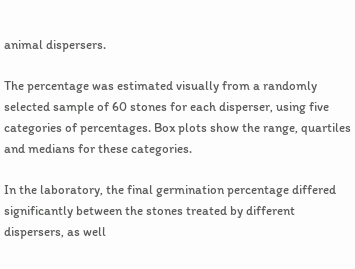animal dispersers.

The percentage was estimated visually from a randomly selected sample of 60 stones for each disperser, using five categories of percentages. Box plots show the range, quartiles and medians for these categories.

In the laboratory, the final germination percentage differed significantly between the stones treated by different dispersers, as well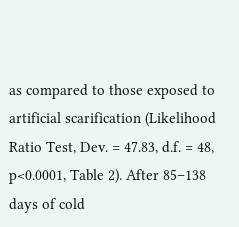as compared to those exposed to artificial scarification (Likelihood Ratio Test, Dev. = 47.83, d.f. = 48, p<0.0001, Table 2). After 85–138 days of cold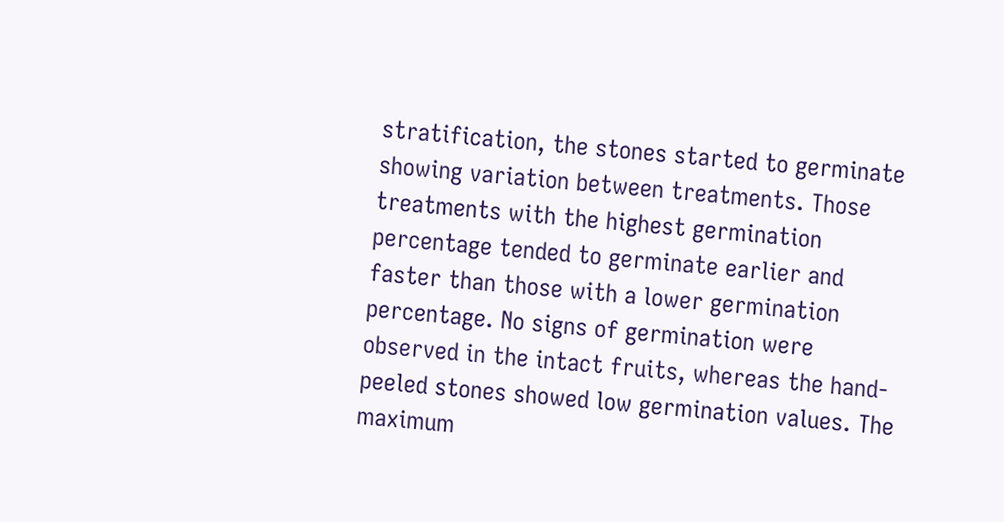stratification, the stones started to germinate showing variation between treatments. Those treatments with the highest germination percentage tended to germinate earlier and faster than those with a lower germination percentage. No signs of germination were observed in the intact fruits, whereas the hand-peeled stones showed low germination values. The maximum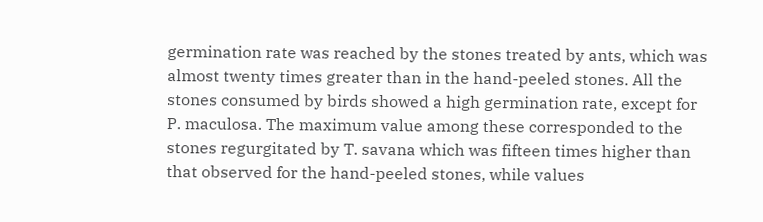germination rate was reached by the stones treated by ants, which was almost twenty times greater than in the hand-peeled stones. All the stones consumed by birds showed a high germination rate, except for P. maculosa. The maximum value among these corresponded to the stones regurgitated by T. savana which was fifteen times higher than that observed for the hand-peeled stones, while values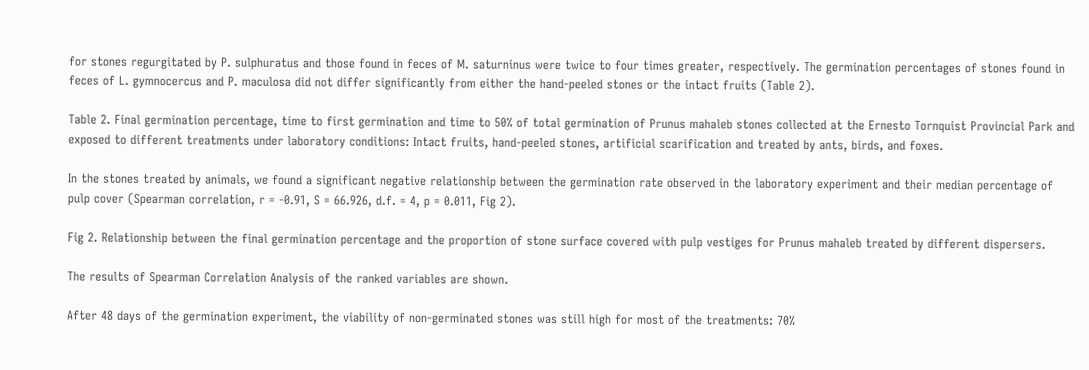for stones regurgitated by P. sulphuratus and those found in feces of M. saturninus were twice to four times greater, respectively. The germination percentages of stones found in feces of L. gymnocercus and P. maculosa did not differ significantly from either the hand-peeled stones or the intact fruits (Table 2).

Table 2. Final germination percentage, time to first germination and time to 50% of total germination of Prunus mahaleb stones collected at the Ernesto Tornquist Provincial Park and exposed to different treatments under laboratory conditions: Intact fruits, hand-peeled stones, artificial scarification and treated by ants, birds, and foxes.

In the stones treated by animals, we found a significant negative relationship between the germination rate observed in the laboratory experiment and their median percentage of pulp cover (Spearman correlation, r = -0.91, S = 66.926, d.f. = 4, p = 0.011, Fig 2).

Fig 2. Relationship between the final germination percentage and the proportion of stone surface covered with pulp vestiges for Prunus mahaleb treated by different dispersers.

The results of Spearman Correlation Analysis of the ranked variables are shown.

After 48 days of the germination experiment, the viability of non-germinated stones was still high for most of the treatments: 70%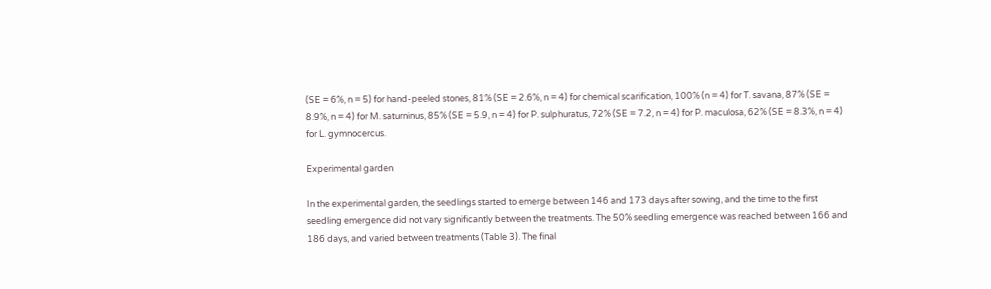(SE = 6%, n = 5) for hand-peeled stones, 81% (SE = 2.6%, n = 4) for chemical scarification, 100% (n = 4) for T. savana, 87% (SE = 8.9%, n = 4) for M. saturninus, 85% (SE = 5.9, n = 4) for P. sulphuratus, 72% (SE = 7.2, n = 4) for P. maculosa, 62% (SE = 8.3%, n = 4) for L. gymnocercus.

Experimental garden

In the experimental garden, the seedlings started to emerge between 146 and 173 days after sowing, and the time to the first seedling emergence did not vary significantly between the treatments. The 50% seedling emergence was reached between 166 and 186 days, and varied between treatments (Table 3). The final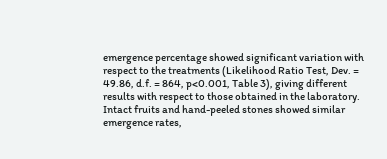emergence percentage showed significant variation with respect to the treatments (Likelihood Ratio Test, Dev. = 49.86, d.f. = 864, p<0.001, Table 3), giving different results with respect to those obtained in the laboratory. Intact fruits and hand-peeled stones showed similar emergence rates,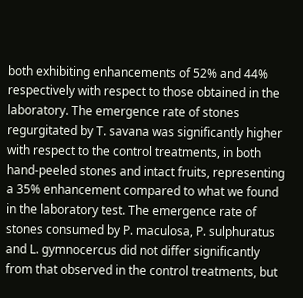both exhibiting enhancements of 52% and 44% respectively with respect to those obtained in the laboratory. The emergence rate of stones regurgitated by T. savana was significantly higher with respect to the control treatments, in both hand-peeled stones and intact fruits, representing a 35% enhancement compared to what we found in the laboratory test. The emergence rate of stones consumed by P. maculosa, P. sulphuratus and L. gymnocercus did not differ significantly from that observed in the control treatments, but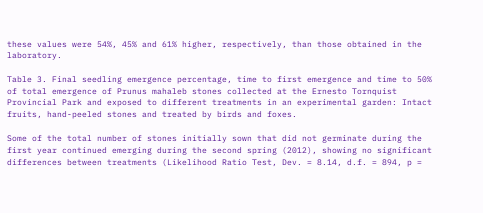these values were 54%, 45% and 61% higher, respectively, than those obtained in the laboratory.

Table 3. Final seedling emergence percentage, time to first emergence and time to 50% of total emergence of Prunus mahaleb stones collected at the Ernesto Tornquist Provincial Park and exposed to different treatments in an experimental garden: Intact fruits, hand-peeled stones and treated by birds and foxes.

Some of the total number of stones initially sown that did not germinate during the first year continued emerging during the second spring (2012), showing no significant differences between treatments (Likelihood Ratio Test, Dev. = 8.14, d.f. = 894, p =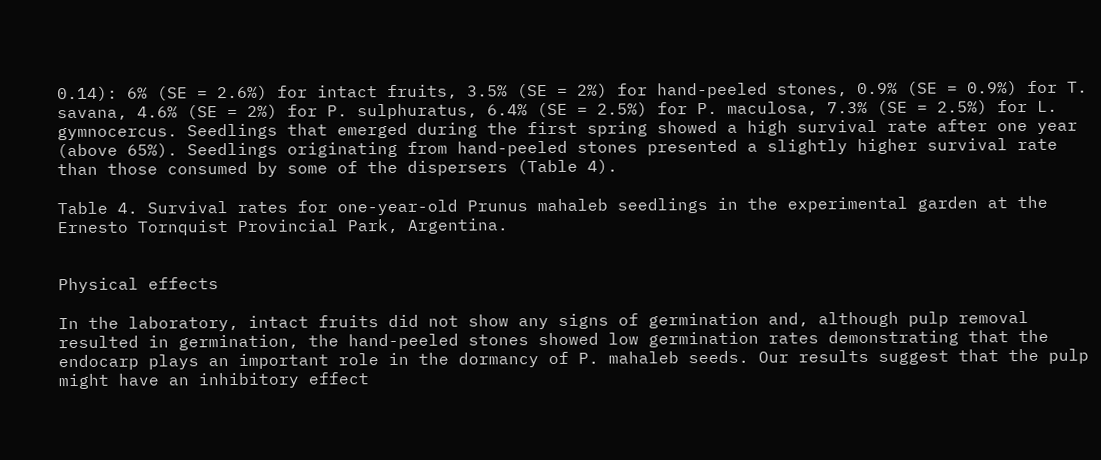0.14): 6% (SE = 2.6%) for intact fruits, 3.5% (SE = 2%) for hand-peeled stones, 0.9% (SE = 0.9%) for T. savana, 4.6% (SE = 2%) for P. sulphuratus, 6.4% (SE = 2.5%) for P. maculosa, 7.3% (SE = 2.5%) for L. gymnocercus. Seedlings that emerged during the first spring showed a high survival rate after one year (above 65%). Seedlings originating from hand-peeled stones presented a slightly higher survival rate than those consumed by some of the dispersers (Table 4).

Table 4. Survival rates for one-year-old Prunus mahaleb seedlings in the experimental garden at the Ernesto Tornquist Provincial Park, Argentina.


Physical effects

In the laboratory, intact fruits did not show any signs of germination and, although pulp removal resulted in germination, the hand-peeled stones showed low germination rates demonstrating that the endocarp plays an important role in the dormancy of P. mahaleb seeds. Our results suggest that the pulp might have an inhibitory effect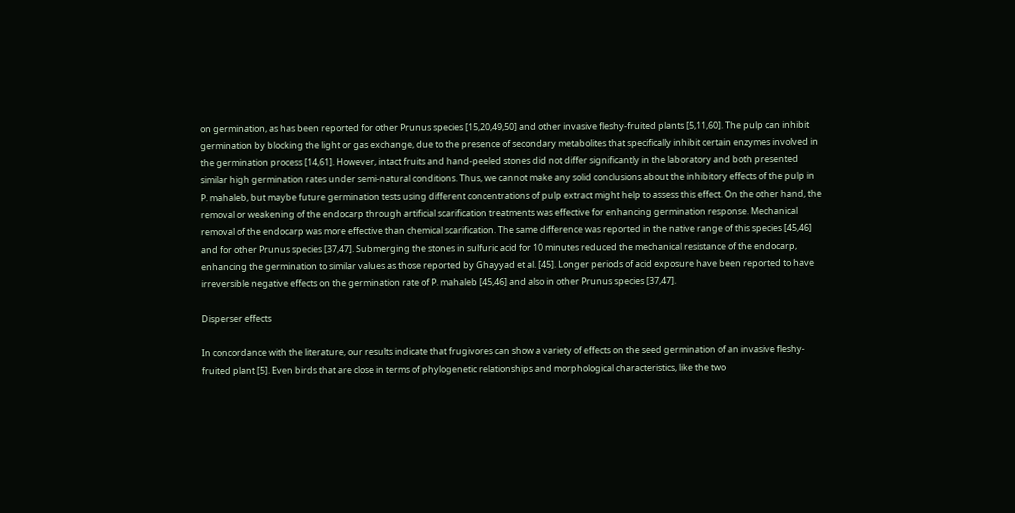on germination, as has been reported for other Prunus species [15,20,49,50] and other invasive fleshy-fruited plants [5,11,60]. The pulp can inhibit germination by blocking the light or gas exchange, due to the presence of secondary metabolites that specifically inhibit certain enzymes involved in the germination process [14,61]. However, intact fruits and hand-peeled stones did not differ significantly in the laboratory and both presented similar high germination rates under semi-natural conditions. Thus, we cannot make any solid conclusions about the inhibitory effects of the pulp in P. mahaleb, but maybe future germination tests using different concentrations of pulp extract might help to assess this effect. On the other hand, the removal or weakening of the endocarp through artificial scarification treatments was effective for enhancing germination response. Mechanical removal of the endocarp was more effective than chemical scarification. The same difference was reported in the native range of this species [45,46] and for other Prunus species [37,47]. Submerging the stones in sulfuric acid for 10 minutes reduced the mechanical resistance of the endocarp, enhancing the germination to similar values as those reported by Ghayyad et al. [45]. Longer periods of acid exposure have been reported to have irreversible negative effects on the germination rate of P. mahaleb [45,46] and also in other Prunus species [37,47].

Disperser effects

In concordance with the literature, our results indicate that frugivores can show a variety of effects on the seed germination of an invasive fleshy-fruited plant [5]. Even birds that are close in terms of phylogenetic relationships and morphological characteristics, like the two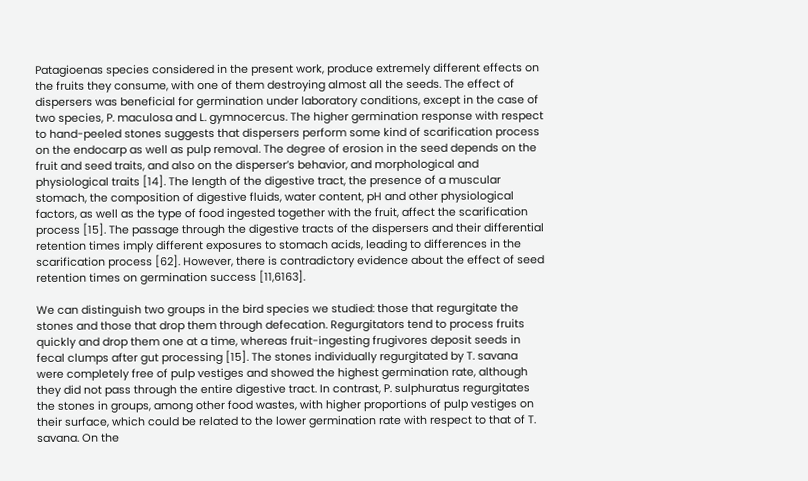Patagioenas species considered in the present work, produce extremely different effects on the fruits they consume, with one of them destroying almost all the seeds. The effect of dispersers was beneficial for germination under laboratory conditions, except in the case of two species, P. maculosa and L. gymnocercus. The higher germination response with respect to hand-peeled stones suggests that dispersers perform some kind of scarification process on the endocarp as well as pulp removal. The degree of erosion in the seed depends on the fruit and seed traits, and also on the disperser’s behavior, and morphological and physiological traits [14]. The length of the digestive tract, the presence of a muscular stomach, the composition of digestive fluids, water content, pH and other physiological factors, as well as the type of food ingested together with the fruit, affect the scarification process [15]. The passage through the digestive tracts of the dispersers and their differential retention times imply different exposures to stomach acids, leading to differences in the scarification process [62]. However, there is contradictory evidence about the effect of seed retention times on germination success [11,6163].

We can distinguish two groups in the bird species we studied: those that regurgitate the stones and those that drop them through defecation. Regurgitators tend to process fruits quickly and drop them one at a time, whereas fruit-ingesting frugivores deposit seeds in fecal clumps after gut processing [15]. The stones individually regurgitated by T. savana were completely free of pulp vestiges and showed the highest germination rate, although they did not pass through the entire digestive tract. In contrast, P. sulphuratus regurgitates the stones in groups, among other food wastes, with higher proportions of pulp vestiges on their surface, which could be related to the lower germination rate with respect to that of T. savana. On the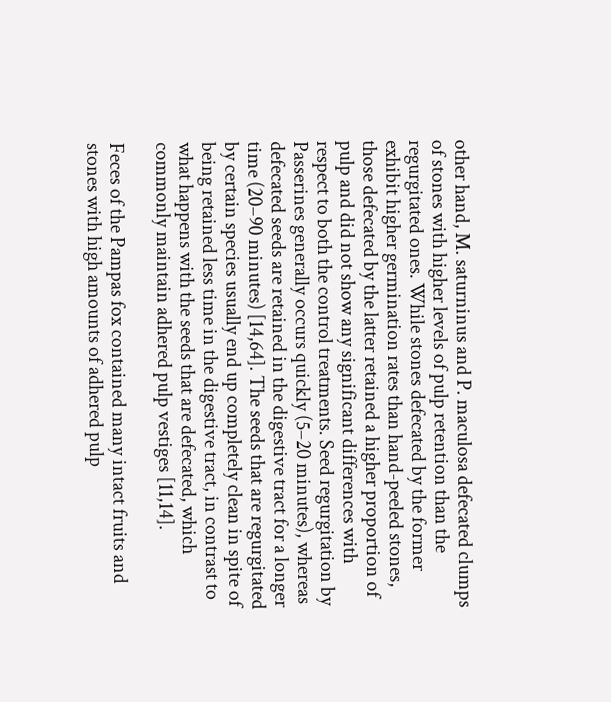other hand, M. saturninus and P. maculosa defecated clumps of stones with higher levels of pulp retention than the regurgitated ones. While stones defecated by the former exhibit higher germination rates than hand-peeled stones, those defecated by the latter retained a higher proportion of pulp and did not show any significant differences with respect to both the control treatments. Seed regurgitation by Passerines generally occurs quickly (5–20 minutes), whereas defecated seeds are retained in the digestive tract for a longer time (20–90 minutes) [14,64]. The seeds that are regurgitated by certain species usually end up completely clean in spite of being retained less time in the digestive tract, in contrast to what happens with the seeds that are defecated, which commonly maintain adhered pulp vestiges [11,14].

Feces of the Pampas fox contained many intact fruits and stones with high amounts of adhered pulp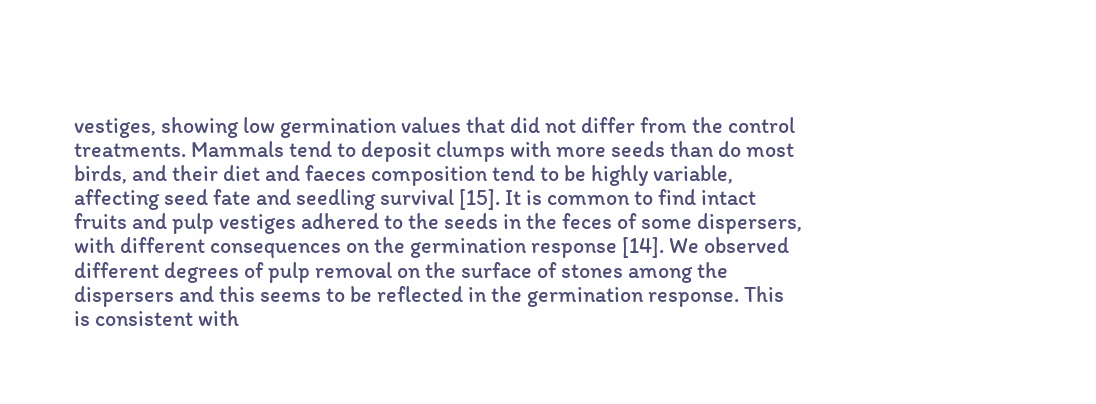vestiges, showing low germination values that did not differ from the control treatments. Mammals tend to deposit clumps with more seeds than do most birds, and their diet and faeces composition tend to be highly variable, affecting seed fate and seedling survival [15]. It is common to find intact fruits and pulp vestiges adhered to the seeds in the feces of some dispersers, with different consequences on the germination response [14]. We observed different degrees of pulp removal on the surface of stones among the dispersers and this seems to be reflected in the germination response. This is consistent with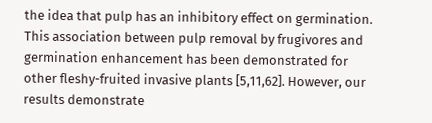the idea that pulp has an inhibitory effect on germination. This association between pulp removal by frugivores and germination enhancement has been demonstrated for other fleshy-fruited invasive plants [5,11,62]. However, our results demonstrate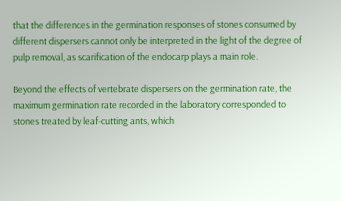that the differences in the germination responses of stones consumed by different dispersers cannot only be interpreted in the light of the degree of pulp removal, as scarification of the endocarp plays a main role.

Beyond the effects of vertebrate dispersers on the germination rate, the maximum germination rate recorded in the laboratory corresponded to stones treated by leaf-cutting ants, which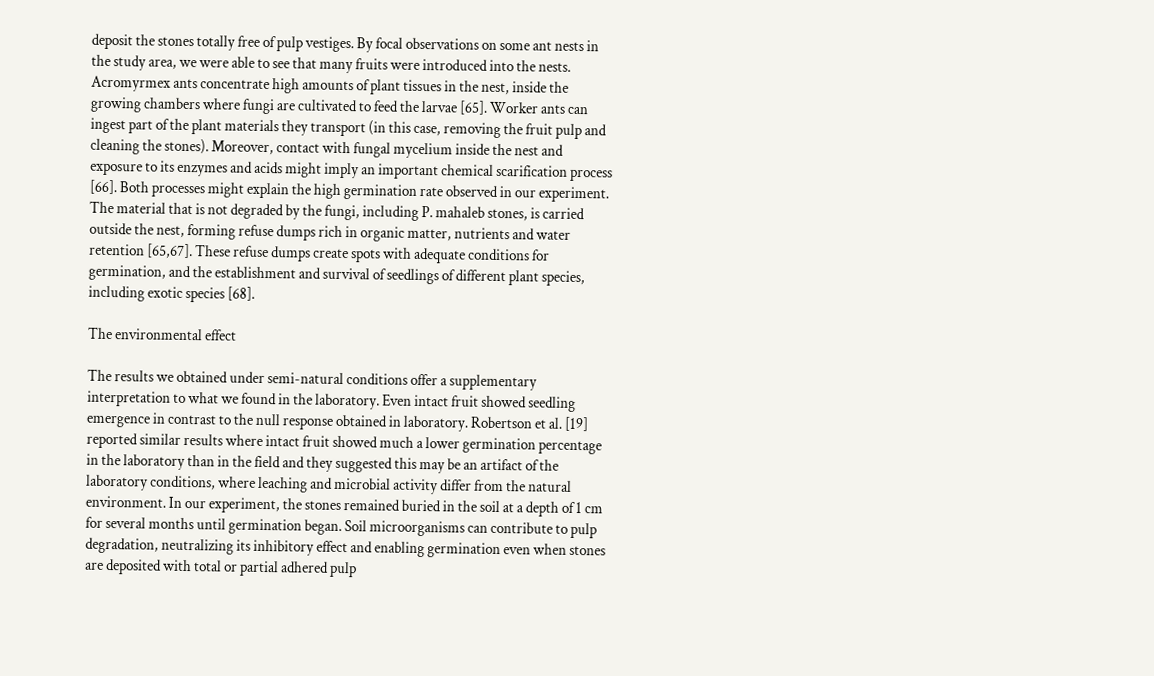deposit the stones totally free of pulp vestiges. By focal observations on some ant nests in the study area, we were able to see that many fruits were introduced into the nests. Acromyrmex ants concentrate high amounts of plant tissues in the nest, inside the growing chambers where fungi are cultivated to feed the larvae [65]. Worker ants can ingest part of the plant materials they transport (in this case, removing the fruit pulp and cleaning the stones). Moreover, contact with fungal mycelium inside the nest and exposure to its enzymes and acids might imply an important chemical scarification process [66]. Both processes might explain the high germination rate observed in our experiment. The material that is not degraded by the fungi, including P. mahaleb stones, is carried outside the nest, forming refuse dumps rich in organic matter, nutrients and water retention [65,67]. These refuse dumps create spots with adequate conditions for germination, and the establishment and survival of seedlings of different plant species, including exotic species [68].

The environmental effect

The results we obtained under semi-natural conditions offer a supplementary interpretation to what we found in the laboratory. Even intact fruit showed seedling emergence in contrast to the null response obtained in laboratory. Robertson et al. [19] reported similar results where intact fruit showed much a lower germination percentage in the laboratory than in the field and they suggested this may be an artifact of the laboratory conditions, where leaching and microbial activity differ from the natural environment. In our experiment, the stones remained buried in the soil at a depth of 1 cm for several months until germination began. Soil microorganisms can contribute to pulp degradation, neutralizing its inhibitory effect and enabling germination even when stones are deposited with total or partial adhered pulp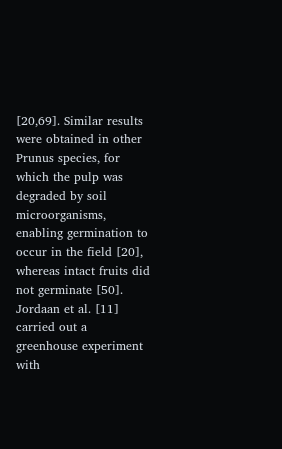[20,69]. Similar results were obtained in other Prunus species, for which the pulp was degraded by soil microorganisms, enabling germination to occur in the field [20], whereas intact fruits did not germinate [50]. Jordaan et al. [11] carried out a greenhouse experiment with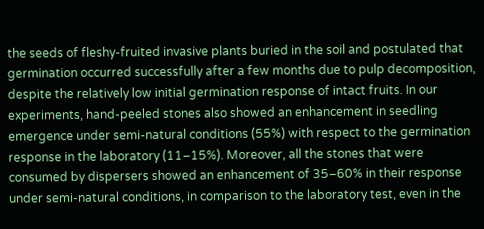the seeds of fleshy-fruited invasive plants buried in the soil and postulated that germination occurred successfully after a few months due to pulp decomposition, despite the relatively low initial germination response of intact fruits. In our experiments, hand-peeled stones also showed an enhancement in seedling emergence under semi-natural conditions (55%) with respect to the germination response in the laboratory (11–15%). Moreover, all the stones that were consumed by dispersers showed an enhancement of 35–60% in their response under semi-natural conditions, in comparison to the laboratory test, even in the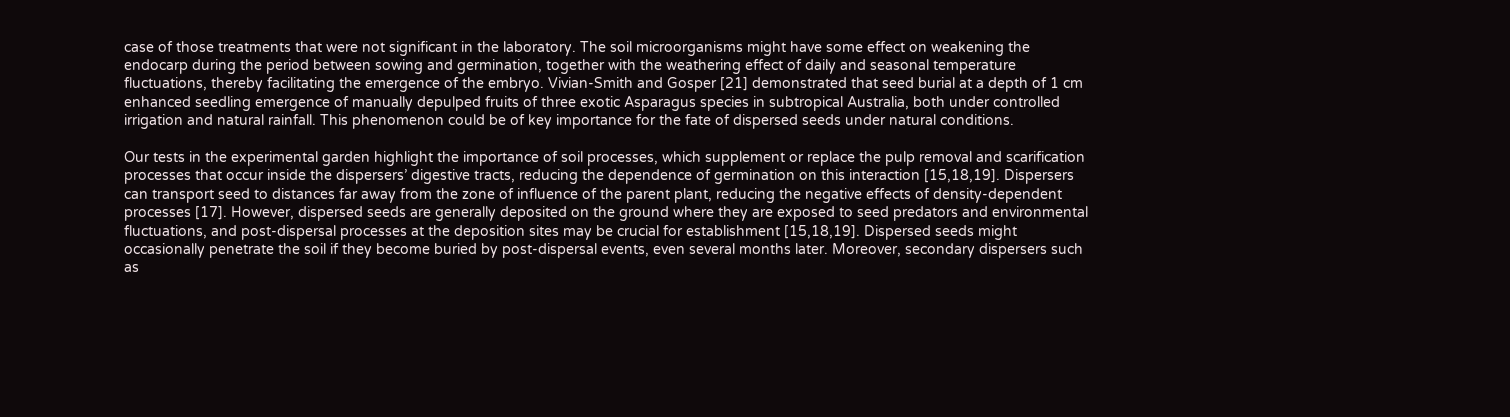case of those treatments that were not significant in the laboratory. The soil microorganisms might have some effect on weakening the endocarp during the period between sowing and germination, together with the weathering effect of daily and seasonal temperature fluctuations, thereby facilitating the emergence of the embryo. Vivian-Smith and Gosper [21] demonstrated that seed burial at a depth of 1 cm enhanced seedling emergence of manually depulped fruits of three exotic Asparagus species in subtropical Australia, both under controlled irrigation and natural rainfall. This phenomenon could be of key importance for the fate of dispersed seeds under natural conditions.

Our tests in the experimental garden highlight the importance of soil processes, which supplement or replace the pulp removal and scarification processes that occur inside the dispersers’ digestive tracts, reducing the dependence of germination on this interaction [15,18,19]. Dispersers can transport seed to distances far away from the zone of influence of the parent plant, reducing the negative effects of density-dependent processes [17]. However, dispersed seeds are generally deposited on the ground where they are exposed to seed predators and environmental fluctuations, and post-dispersal processes at the deposition sites may be crucial for establishment [15,18,19]. Dispersed seeds might occasionally penetrate the soil if they become buried by post-dispersal events, even several months later. Moreover, secondary dispersers such as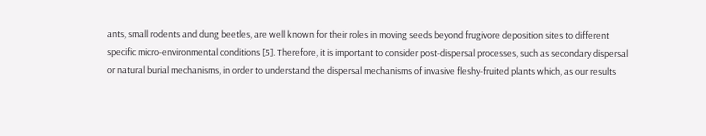ants, small rodents and dung beetles, are well known for their roles in moving seeds beyond frugivore deposition sites to different specific micro-environmental conditions [5]. Therefore, it is important to consider post-dispersal processes, such as secondary dispersal or natural burial mechanisms, in order to understand the dispersal mechanisms of invasive fleshy-fruited plants which, as our results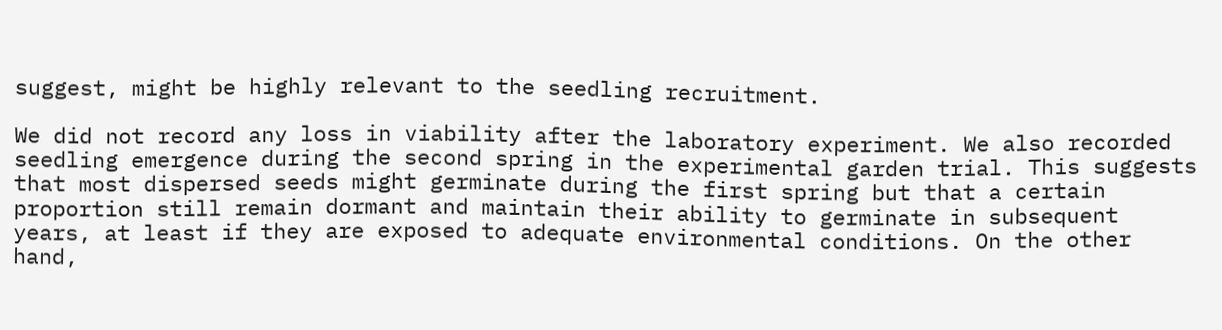suggest, might be highly relevant to the seedling recruitment.

We did not record any loss in viability after the laboratory experiment. We also recorded seedling emergence during the second spring in the experimental garden trial. This suggests that most dispersed seeds might germinate during the first spring but that a certain proportion still remain dormant and maintain their ability to germinate in subsequent years, at least if they are exposed to adequate environmental conditions. On the other hand,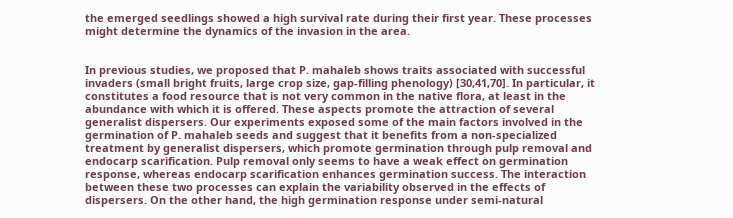the emerged seedlings showed a high survival rate during their first year. These processes might determine the dynamics of the invasion in the area.


In previous studies, we proposed that P. mahaleb shows traits associated with successful invaders (small bright fruits, large crop size, gap-filling phenology) [30,41,70]. In particular, it constitutes a food resource that is not very common in the native flora, at least in the abundance with which it is offered. These aspects promote the attraction of several generalist dispersers. Our experiments exposed some of the main factors involved in the germination of P. mahaleb seeds and suggest that it benefits from a non-specialized treatment by generalist dispersers, which promote germination through pulp removal and endocarp scarification. Pulp removal only seems to have a weak effect on germination response, whereas endocarp scarification enhances germination success. The interaction between these two processes can explain the variability observed in the effects of dispersers. On the other hand, the high germination response under semi-natural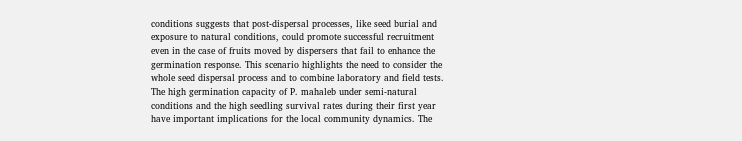conditions suggests that post-dispersal processes, like seed burial and exposure to natural conditions, could promote successful recruitment even in the case of fruits moved by dispersers that fail to enhance the germination response. This scenario highlights the need to consider the whole seed dispersal process and to combine laboratory and field tests. The high germination capacity of P. mahaleb under semi-natural conditions and the high seedling survival rates during their first year have important implications for the local community dynamics. The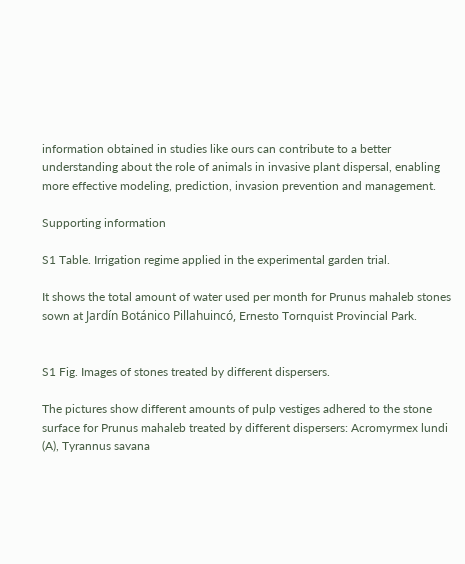information obtained in studies like ours can contribute to a better understanding about the role of animals in invasive plant dispersal, enabling more effective modeling, prediction, invasion prevention and management.

Supporting information

S1 Table. Irrigation regime applied in the experimental garden trial.

It shows the total amount of water used per month for Prunus mahaleb stones sown at Jardín Botánico Pillahuincó, Ernesto Tornquist Provincial Park.


S1 Fig. Images of stones treated by different dispersers.

The pictures show different amounts of pulp vestiges adhered to the stone surface for Prunus mahaleb treated by different dispersers: Acromyrmex lundi (A), Tyrannus savana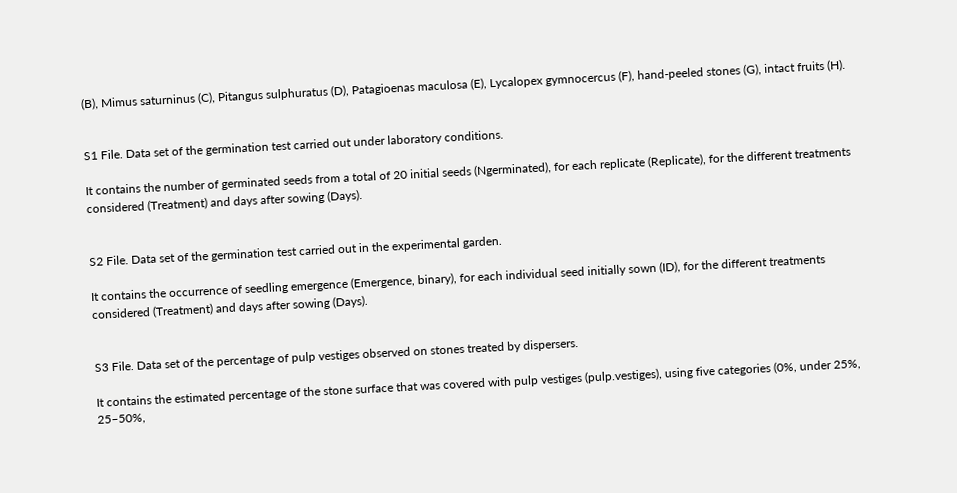(B), Mimus saturninus (C), Pitangus sulphuratus (D), Patagioenas maculosa (E), Lycalopex gymnocercus (F), hand-peeled stones (G), intact fruits (H).


S1 File. Data set of the germination test carried out under laboratory conditions.

It contains the number of germinated seeds from a total of 20 initial seeds (Ngerminated), for each replicate (Replicate), for the different treatments considered (Treatment) and days after sowing (Days).


S2 File. Data set of the germination test carried out in the experimental garden.

It contains the occurrence of seedling emergence (Emergence, binary), for each individual seed initially sown (ID), for the different treatments considered (Treatment) and days after sowing (Days).


S3 File. Data set of the percentage of pulp vestiges observed on stones treated by dispersers.

It contains the estimated percentage of the stone surface that was covered with pulp vestiges (pulp.vestiges), using five categories (0%, under 25%, 25–50%,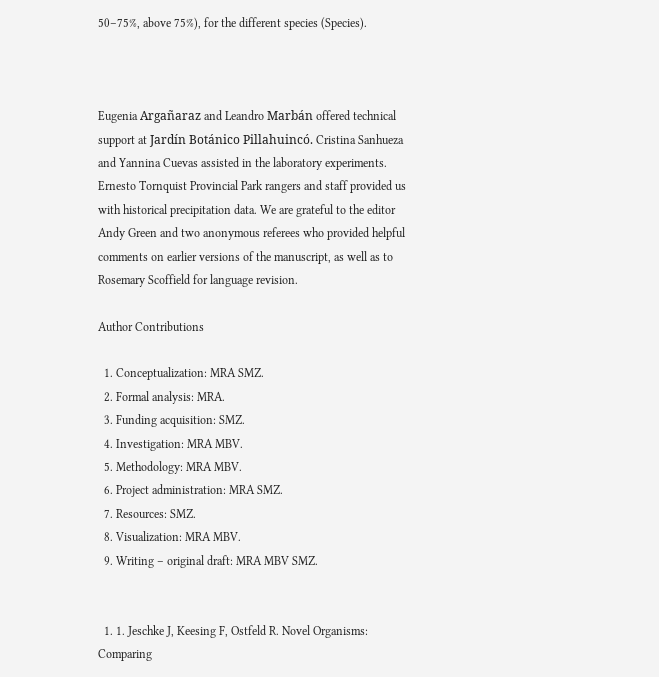50–75%, above 75%), for the different species (Species).



Eugenia Argañaraz and Leandro Marbán offered technical support at Jardín Botánico Pillahuincó. Cristina Sanhueza and Yannina Cuevas assisted in the laboratory experiments. Ernesto Tornquist Provincial Park rangers and staff provided us with historical precipitation data. We are grateful to the editor Andy Green and two anonymous referees who provided helpful comments on earlier versions of the manuscript, as well as to Rosemary Scoffield for language revision.

Author Contributions

  1. Conceptualization: MRA SMZ.
  2. Formal analysis: MRA.
  3. Funding acquisition: SMZ.
  4. Investigation: MRA MBV.
  5. Methodology: MRA MBV.
  6. Project administration: MRA SMZ.
  7. Resources: SMZ.
  8. Visualization: MRA MBV.
  9. Writing – original draft: MRA MBV SMZ.


  1. 1. Jeschke J, Keesing F, Ostfeld R. Novel Organisms: Comparing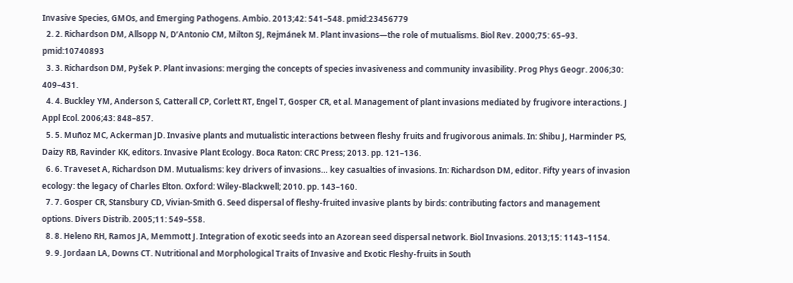Invasive Species, GMOs, and Emerging Pathogens. Ambio. 2013;42: 541–548. pmid:23456779
  2. 2. Richardson DM, Allsopp N, D’Antonio CM, Milton SJ, Rejmánek M. Plant invasions—the role of mutualisms. Biol Rev. 2000;75: 65–93. pmid:10740893
  3. 3. Richardson DM, Pyšek P. Plant invasions: merging the concepts of species invasiveness and community invasibility. Prog Phys Geogr. 2006;30: 409–431.
  4. 4. Buckley YM, Anderson S, Catterall CP, Corlett RT, Engel T, Gosper CR, et al. Management of plant invasions mediated by frugivore interactions. J Appl Ecol. 2006;43: 848–857.
  5. 5. Muñoz MC, Ackerman JD. Invasive plants and mutualistic interactions between fleshy fruits and frugivorous animals. In: Shibu J, Harminder PS, Daizy RB, Ravinder KK, editors. Invasive Plant Ecology. Boca Raton: CRC Press; 2013. pp. 121–136.
  6. 6. Traveset A, Richardson DM. Mutualisms: key drivers of invasions… key casualties of invasions. In: Richardson DM, editor. Fifty years of invasion ecology: the legacy of Charles Elton. Oxford: Wiley-Blackwell; 2010. pp. 143–160.
  7. 7. Gosper CR, Stansbury CD, Vivian-Smith G. Seed dispersal of fleshy-fruited invasive plants by birds: contributing factors and management options. Divers Distrib. 2005;11: 549–558.
  8. 8. Heleno RH, Ramos JA, Memmott J. Integration of exotic seeds into an Azorean seed dispersal network. Biol Invasions. 2013;15: 1143–1154.
  9. 9. Jordaan LA, Downs CT. Nutritional and Morphological Traits of Invasive and Exotic Fleshy-fruits in South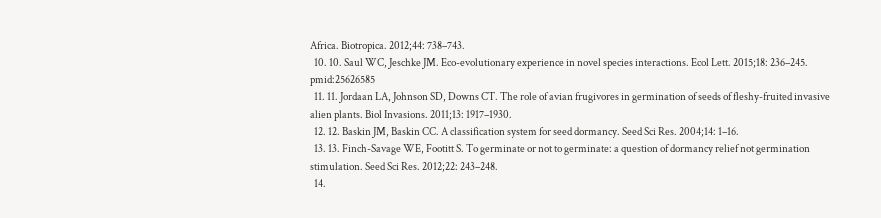Africa. Biotropica. 2012;44: 738–743.
  10. 10. Saul WC, Jeschke JM. Eco-evolutionary experience in novel species interactions. Ecol Lett. 2015;18: 236–245. pmid:25626585
  11. 11. Jordaan LA, Johnson SD, Downs CT. The role of avian frugivores in germination of seeds of fleshy-fruited invasive alien plants. Biol Invasions. 2011;13: 1917–1930.
  12. 12. Baskin JM, Baskin CC. A classification system for seed dormancy. Seed Sci Res. 2004;14: 1–16.
  13. 13. Finch-Savage WE, Footitt S. To germinate or not to germinate: a question of dormancy relief not germination stimulation. Seed Sci Res. 2012;22: 243–248.
  14.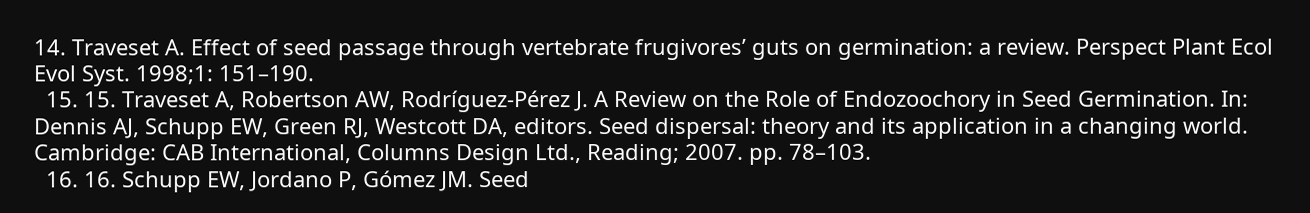14. Traveset A. Effect of seed passage through vertebrate frugivores’ guts on germination: a review. Perspect Plant Ecol Evol Syst. 1998;1: 151–190.
  15. 15. Traveset A, Robertson AW, Rodríguez-Pérez J. A Review on the Role of Endozoochory in Seed Germination. In: Dennis AJ, Schupp EW, Green RJ, Westcott DA, editors. Seed dispersal: theory and its application in a changing world. Cambridge: CAB International, Columns Design Ltd., Reading; 2007. pp. 78–103.
  16. 16. Schupp EW, Jordano P, Gómez JM. Seed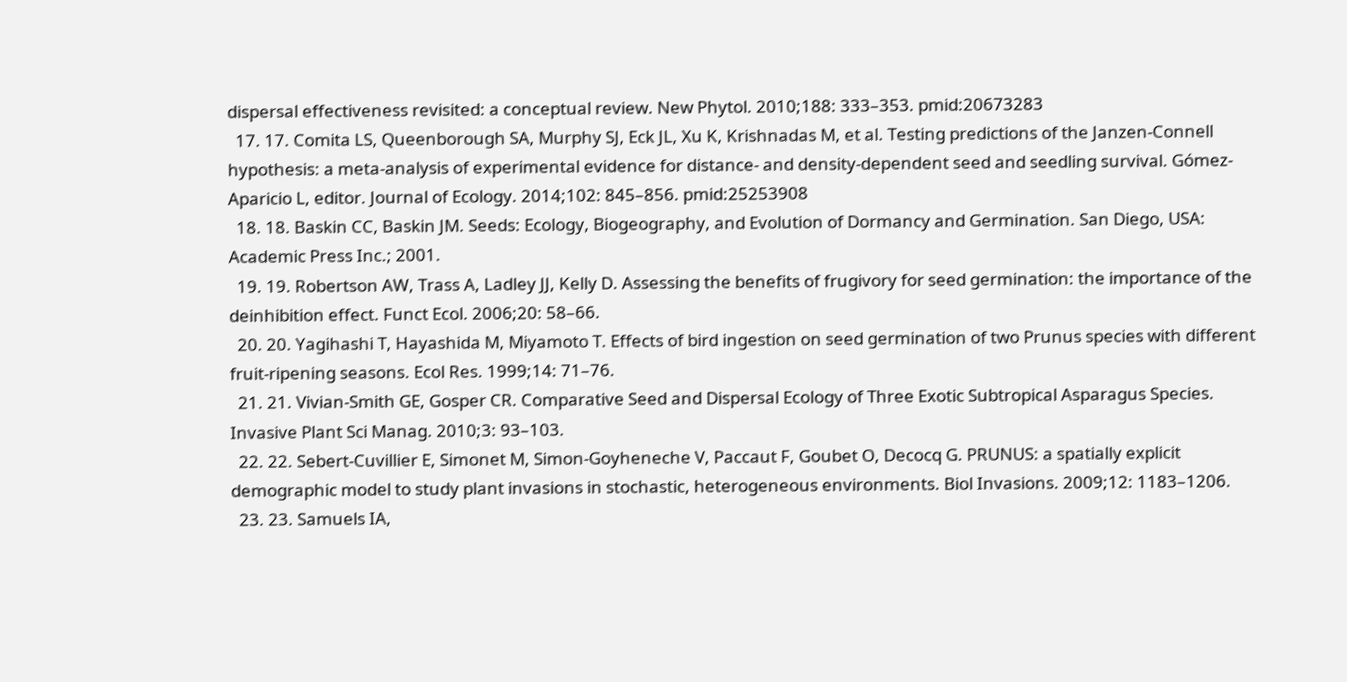dispersal effectiveness revisited: a conceptual review. New Phytol. 2010;188: 333–353. pmid:20673283
  17. 17. Comita LS, Queenborough SA, Murphy SJ, Eck JL, Xu K, Krishnadas M, et al. Testing predictions of the Janzen-Connell hypothesis: a meta-analysis of experimental evidence for distance- and density-dependent seed and seedling survival. Gómez-Aparicio L, editor. Journal of Ecology. 2014;102: 845–856. pmid:25253908
  18. 18. Baskin CC, Baskin JM. Seeds: Ecology, Biogeography, and Evolution of Dormancy and Germination. San Diego, USA: Academic Press Inc.; 2001.
  19. 19. Robertson AW, Trass A, Ladley JJ, Kelly D. Assessing the benefits of frugivory for seed germination: the importance of the deinhibition effect. Funct Ecol. 2006;20: 58–66.
  20. 20. Yagihashi T, Hayashida M, Miyamoto T. Effects of bird ingestion on seed germination of two Prunus species with different fruit-ripening seasons. Ecol Res. 1999;14: 71–76.
  21. 21. Vivian-Smith GE, Gosper CR. Comparative Seed and Dispersal Ecology of Three Exotic Subtropical Asparagus Species. Invasive Plant Sci Manag. 2010;3: 93–103.
  22. 22. Sebert-Cuvillier E, Simonet M, Simon-Goyheneche V, Paccaut F, Goubet O, Decocq G. PRUNUS: a spatially explicit demographic model to study plant invasions in stochastic, heterogeneous environments. Biol Invasions. 2009;12: 1183–1206.
  23. 23. Samuels IA,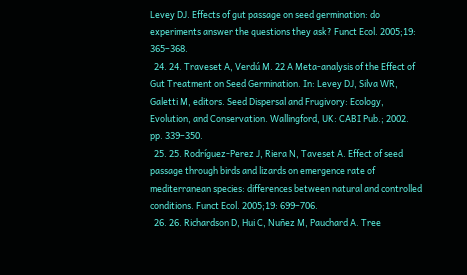Levey DJ. Effects of gut passage on seed germination: do experiments answer the questions they ask? Funct Ecol. 2005;19: 365–368.
  24. 24. Traveset A, Verdú M. 22 A Meta-analysis of the Effect of Gut Treatment on Seed Germination. In: Levey DJ, Silva WR, Galetti M, editors. Seed Dispersal and Frugivory: Ecology, Evolution, and Conservation. Wallingford, UK: CABI Pub.; 2002. pp. 339–350.
  25. 25. Rodríguez-Perez J, Riera N, Taveset A. Effect of seed passage through birds and lizards on emergence rate of mediterranean species: differences between natural and controlled conditions. Funct Ecol. 2005;19: 699–706.
  26. 26. Richardson D, Hui C, Nuñez M, Pauchard A. Tree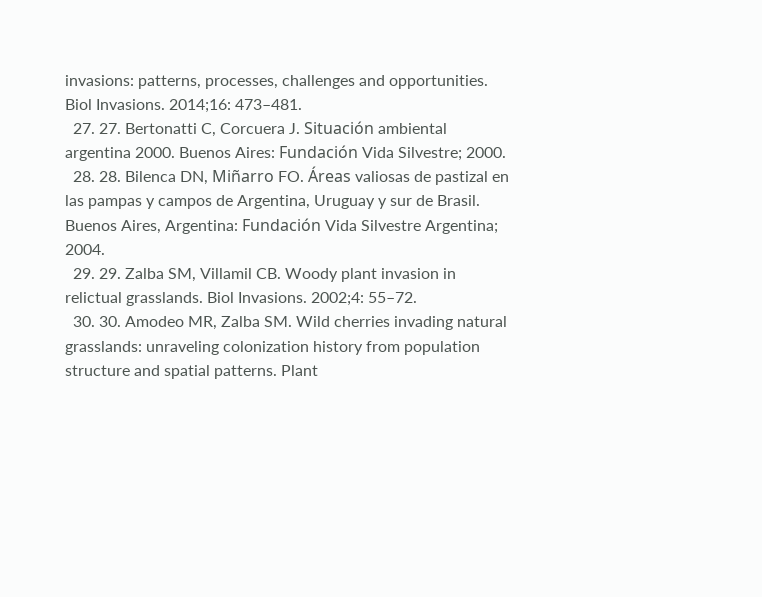invasions: patterns, processes, challenges and opportunities. Biol Invasions. 2014;16: 473–481.
  27. 27. Bertonatti C, Corcuera J. Situación ambiental argentina 2000. Buenos Aires: Fundación Vida Silvestre; 2000.
  28. 28. Bilenca DN, Miñarro FO. Áreas valiosas de pastizal en las pampas y campos de Argentina, Uruguay y sur de Brasil. Buenos Aires, Argentina: Fundación Vida Silvestre Argentina; 2004.
  29. 29. Zalba SM, Villamil CB. Woody plant invasion in relictual grasslands. Biol Invasions. 2002;4: 55–72.
  30. 30. Amodeo MR, Zalba SM. Wild cherries invading natural grasslands: unraveling colonization history from population structure and spatial patterns. Plant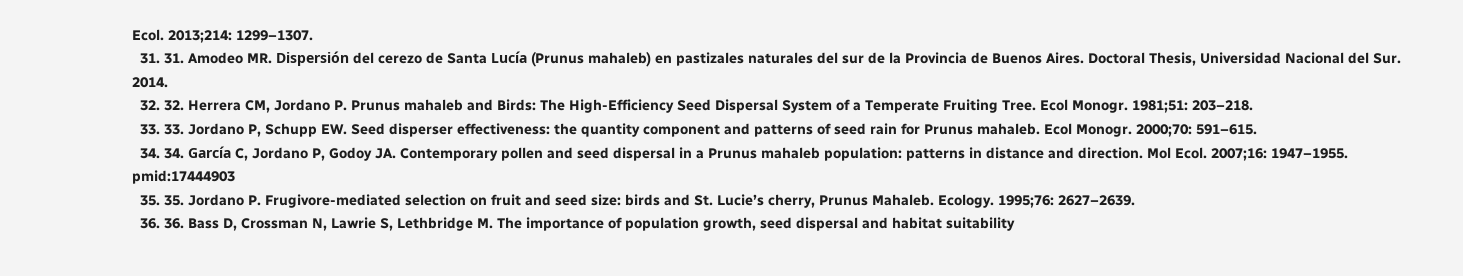Ecol. 2013;214: 1299–1307.
  31. 31. Amodeo MR. Dispersión del cerezo de Santa Lucía (Prunus mahaleb) en pastizales naturales del sur de la Provincia de Buenos Aires. Doctoral Thesis, Universidad Nacional del Sur. 2014.
  32. 32. Herrera CM, Jordano P. Prunus mahaleb and Birds: The High-Efficiency Seed Dispersal System of a Temperate Fruiting Tree. Ecol Monogr. 1981;51: 203–218.
  33. 33. Jordano P, Schupp EW. Seed disperser effectiveness: the quantity component and patterns of seed rain for Prunus mahaleb. Ecol Monogr. 2000;70: 591–615.
  34. 34. García C, Jordano P, Godoy JA. Contemporary pollen and seed dispersal in a Prunus mahaleb population: patterns in distance and direction. Mol Ecol. 2007;16: 1947–1955. pmid:17444903
  35. 35. Jordano P. Frugivore-mediated selection on fruit and seed size: birds and St. Lucie’s cherry, Prunus Mahaleb. Ecology. 1995;76: 2627–2639.
  36. 36. Bass D, Crossman N, Lawrie S, Lethbridge M. The importance of population growth, seed dispersal and habitat suitability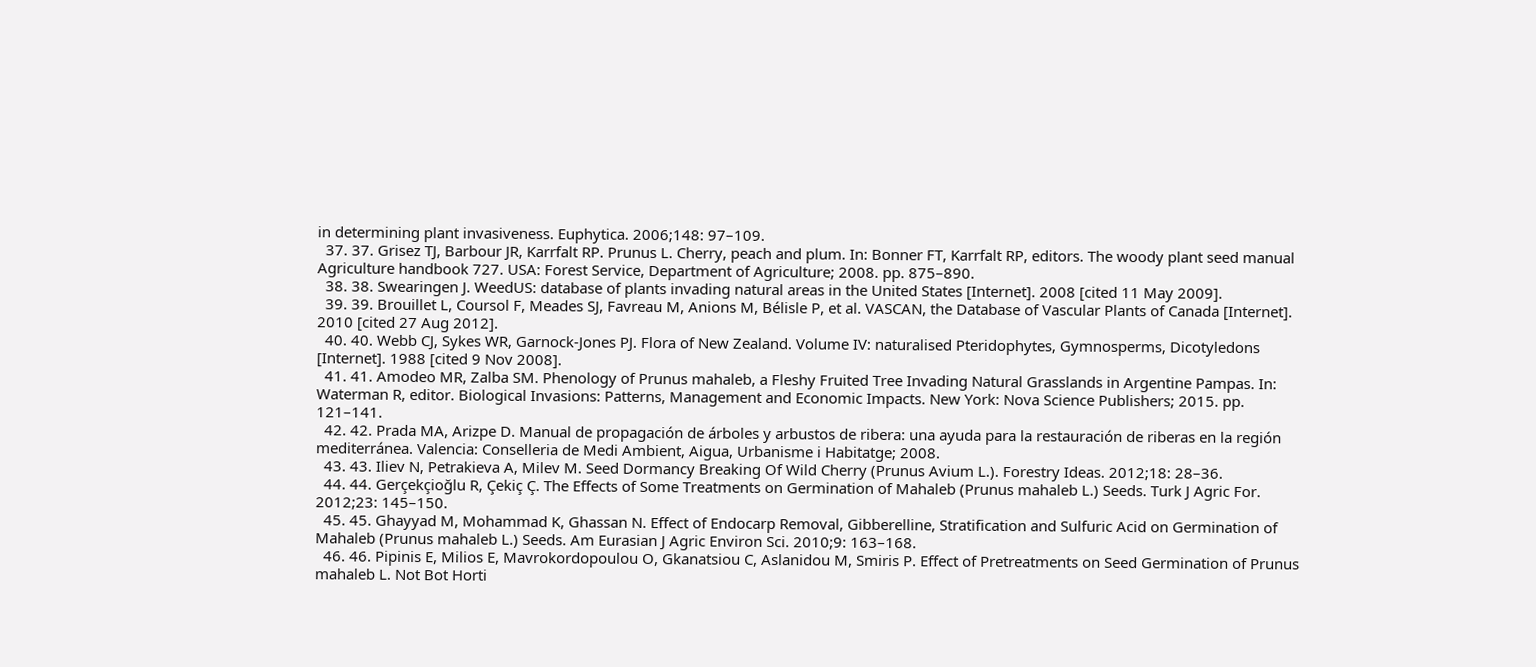in determining plant invasiveness. Euphytica. 2006;148: 97–109.
  37. 37. Grisez TJ, Barbour JR, Karrfalt RP. Prunus L. Cherry, peach and plum. In: Bonner FT, Karrfalt RP, editors. The woody plant seed manual Agriculture handbook 727. USA: Forest Service, Department of Agriculture; 2008. pp. 875–890.
  38. 38. Swearingen J. WeedUS: database of plants invading natural areas in the United States [Internet]. 2008 [cited 11 May 2009].
  39. 39. Brouillet L, Coursol F, Meades SJ, Favreau M, Anions M, Bélisle P, et al. VASCAN, the Database of Vascular Plants of Canada [Internet]. 2010 [cited 27 Aug 2012].
  40. 40. Webb CJ, Sykes WR, Garnock-Jones PJ. Flora of New Zealand. Volume IV: naturalised Pteridophytes, Gymnosperms, Dicotyledons [Internet]. 1988 [cited 9 Nov 2008].
  41. 41. Amodeo MR, Zalba SM. Phenology of Prunus mahaleb, a Fleshy Fruited Tree Invading Natural Grasslands in Argentine Pampas. In: Waterman R, editor. Biological Invasions: Patterns, Management and Economic Impacts. New York: Nova Science Publishers; 2015. pp. 121–141.
  42. 42. Prada MA, Arizpe D. Manual de propagación de árboles y arbustos de ribera: una ayuda para la restauración de riberas en la región mediterránea. Valencia: Conselleria de Medi Ambient, Aigua, Urbanisme i Habitatge; 2008.
  43. 43. Iliev N, Petrakieva A, Milev M. Seed Dormancy Breaking Of Wild Cherry (Prunus Avium L.). Forestry Ideas. 2012;18: 28–36.
  44. 44. Gerçekçioğlu R, Çekiç Ç. The Effects of Some Treatments on Germination of Mahaleb (Prunus mahaleb L.) Seeds. Turk J Agric For. 2012;23: 145–150.
  45. 45. Ghayyad M, Mohammad K, Ghassan N. Effect of Endocarp Removal, Gibberelline, Stratification and Sulfuric Acid on Germination of Mahaleb (Prunus mahaleb L.) Seeds. Am Eurasian J Agric Environ Sci. 2010;9: 163–168.
  46. 46. Pipinis E, Milios E, Mavrokordopoulou O, Gkanatsiou C, Aslanidou M, Smiris P. Effect of Pretreatments on Seed Germination of Prunus mahaleb L. Not Bot Horti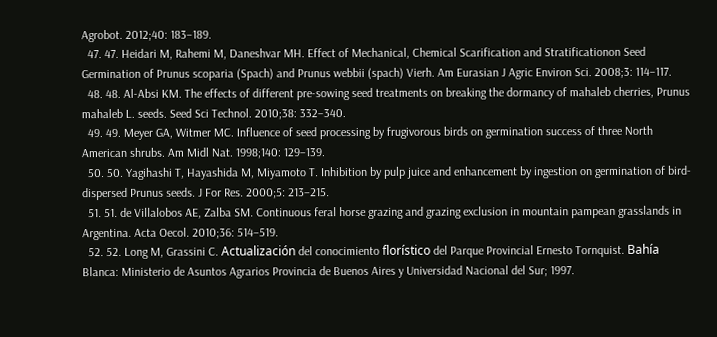Agrobot. 2012;40: 183–189.
  47. 47. Heidari M, Rahemi M, Daneshvar MH. Effect of Mechanical, Chemical Scarification and Stratificationon Seed Germination of Prunus scoparia (Spach) and Prunus webbii (spach) Vierh. Am Eurasian J Agric Environ Sci. 2008;3: 114–117.
  48. 48. Al-Absi KM. The effects of different pre-sowing seed treatments on breaking the dormancy of mahaleb cherries, Prunus mahaleb L. seeds. Seed Sci Technol. 2010;38: 332–340.
  49. 49. Meyer GA, Witmer MC. Influence of seed processing by frugivorous birds on germination success of three North American shrubs. Am Midl Nat. 1998;140: 129–139.
  50. 50. Yagihashi T, Hayashida M, Miyamoto T. Inhibition by pulp juice and enhancement by ingestion on germination of bird-dispersed Prunus seeds. J For Res. 2000;5: 213–215.
  51. 51. de Villalobos AE, Zalba SM. Continuous feral horse grazing and grazing exclusion in mountain pampean grasslands in Argentina. Acta Oecol. 2010;36: 514–519.
  52. 52. Long M, Grassini C. Actualización del conocimiento florístico del Parque Provincial Ernesto Tornquist. Bahía Blanca: Ministerio de Asuntos Agrarios Provincia de Buenos Aires y Universidad Nacional del Sur; 1997.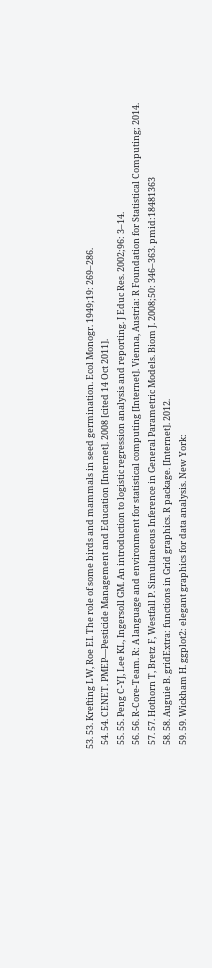53. 53. Krefting LW, Roe EI. The role of some birds and mammals in seed germination. Ecol Monogr. 1949;19: 269–286.
  54. 54. CENET. PMEP—Pesticide Management and Education [Internet]. 2008 [cited 14 Oct 2011].
  55. 55. Peng C-YJ, Lee KL, Ingersoll GM. An introduction to logistic regression analysis and reporting. J Educ Res. 2002;96: 3–14.
  56. 56. R-Core-Team. R: A language and environment for statistical computing [Internet]. Vienna, Austria: R Foundation for Statistical Computing; 2014.
  57. 57. Hothorn T, Bretz F, Westfall P. Simultaneous Inference in General Parametric Models. Biom J. 2008;50: 346–363. pmid:18481363
  58. 58. Auguie B. gridExtra: functions in Grid graphics. R package. [Internet]. 2012.
  59. 59. Wickham H. ggplot2: elegant graphics for data analysis. New York: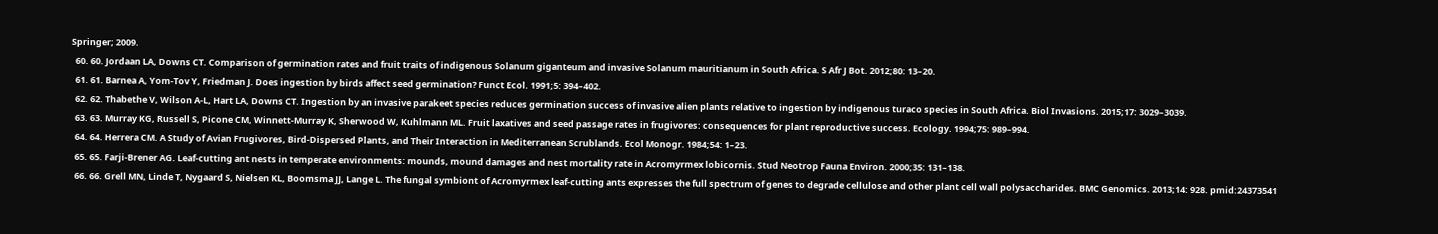Springer; 2009.
  60. 60. Jordaan LA, Downs CT. Comparison of germination rates and fruit traits of indigenous Solanum giganteum and invasive Solanum mauritianum in South Africa. S Afr J Bot. 2012;80: 13–20.
  61. 61. Barnea A, Yom-Tov Y, Friedman J. Does ingestion by birds affect seed germination? Funct Ecol. 1991;5: 394–402.
  62. 62. Thabethe V, Wilson A-L, Hart LA, Downs CT. Ingestion by an invasive parakeet species reduces germination success of invasive alien plants relative to ingestion by indigenous turaco species in South Africa. Biol Invasions. 2015;17: 3029–3039.
  63. 63. Murray KG, Russell S, Picone CM, Winnett-Murray K, Sherwood W, Kuhlmann ML. Fruit laxatives and seed passage rates in frugivores: consequences for plant reproductive success. Ecology. 1994;75: 989–994.
  64. 64. Herrera CM. A Study of Avian Frugivores, Bird-Dispersed Plants, and Their Interaction in Mediterranean Scrublands. Ecol Monogr. 1984;54: 1–23.
  65. 65. Farji-Brener AG. Leaf-cutting ant nests in temperate environments: mounds, mound damages and nest mortality rate in Acromyrmex lobicornis. Stud Neotrop Fauna Environ. 2000;35: 131–138.
  66. 66. Grell MN, Linde T, Nygaard S, Nielsen KL, Boomsma JJ, Lange L. The fungal symbiont of Acromyrmex leaf-cutting ants expresses the full spectrum of genes to degrade cellulose and other plant cell wall polysaccharides. BMC Genomics. 2013;14: 928. pmid:24373541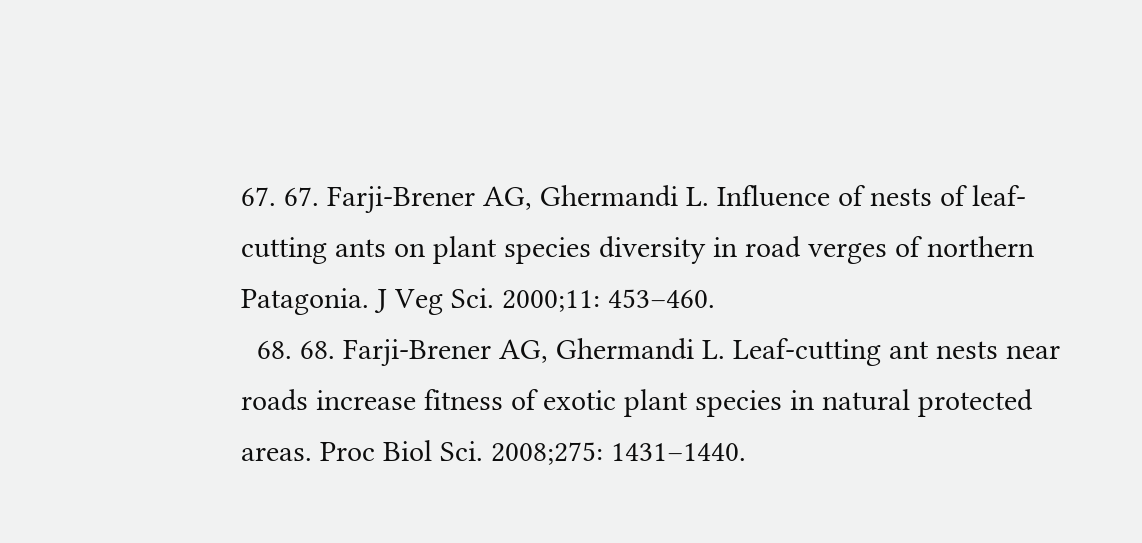67. 67. Farji-Brener AG, Ghermandi L. Influence of nests of leaf-cutting ants on plant species diversity in road verges of northern Patagonia. J Veg Sci. 2000;11: 453–460.
  68. 68. Farji-Brener AG, Ghermandi L. Leaf-cutting ant nests near roads increase fitness of exotic plant species in natural protected areas. Proc Biol Sci. 2008;275: 1431–1440.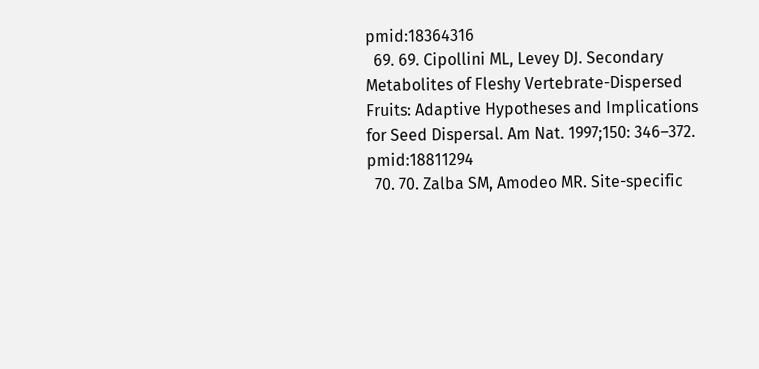pmid:18364316
  69. 69. Cipollini ML, Levey DJ. Secondary Metabolites of Fleshy Vertebrate-Dispersed Fruits: Adaptive Hypotheses and Implications for Seed Dispersal. Am Nat. 1997;150: 346–372. pmid:18811294
  70. 70. Zalba SM, Amodeo MR. Site-specific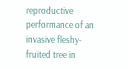reproductive performance of an invasive fleshy-fruited tree in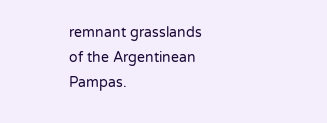remnant grasslands of the Argentinean Pampas.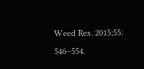Weed Res. 2015;55: 546–554.